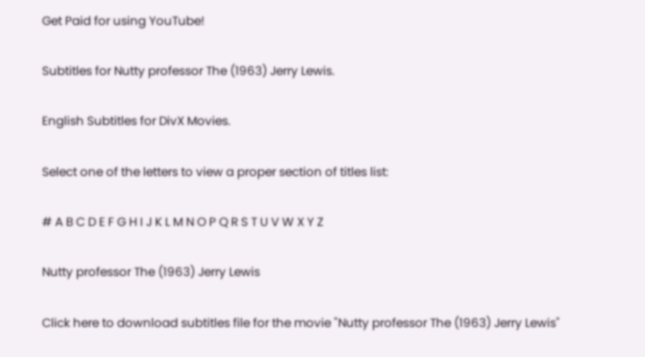Get Paid for using YouTube!

Subtitles for Nutty professor The (1963) Jerry Lewis.

English Subtitles for DivX Movies.

Select one of the letters to view a proper section of titles list:

# A B C D E F G H I J K L M N O P Q R S T U V W X Y Z

Nutty professor The (1963) Jerry Lewis

Click here to download subtitles file for the movie "Nutty professor The (1963) Jerry Lewis"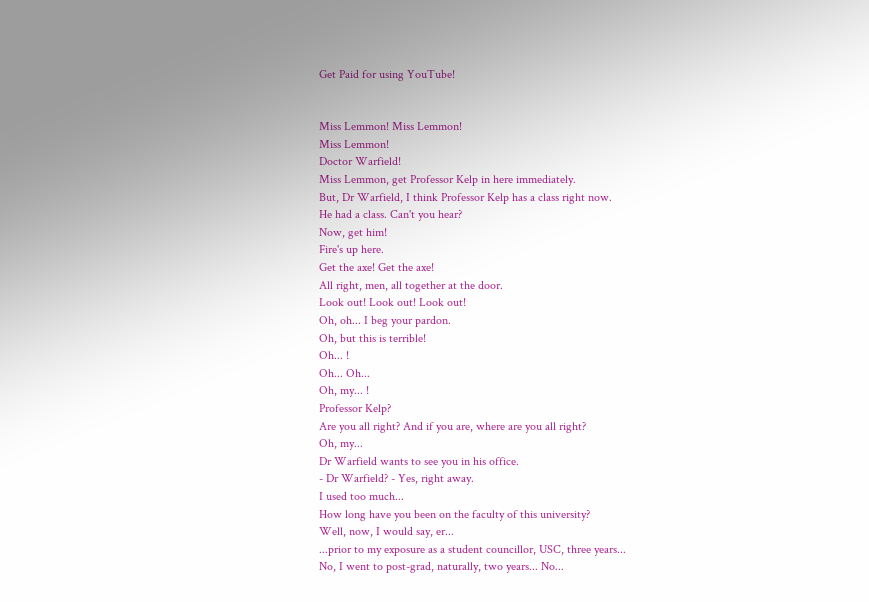Get Paid for using YouTube!


Miss Lemmon! Miss Lemmon!
Miss Lemmon!
Doctor Warfield!
Miss Lemmon, get Professor Kelp in here immediately.
But, Dr Warfield, I think Professor Kelp has a class right now.
He had a class. Can't you hear?
Now, get him!
Fire's up here.
Get the axe! Get the axe!
All right, men, all together at the door.
Look out! Look out! Look out!
Oh, oh... I beg your pardon.
Oh, but this is terrible!
Oh... !
Oh... Oh...
Oh, my... !
Professor Kelp?
Are you all right? And if you are, where are you all right?
Oh, my...
Dr Warfield wants to see you in his office.
- Dr Warfield? - Yes, right away.
I used too much...
How long have you been on the faculty of this university?
Well, now, I would say, er...
...prior to my exposure as a student councillor, USC, three years...
No, I went to post-grad, naturally, two years... No...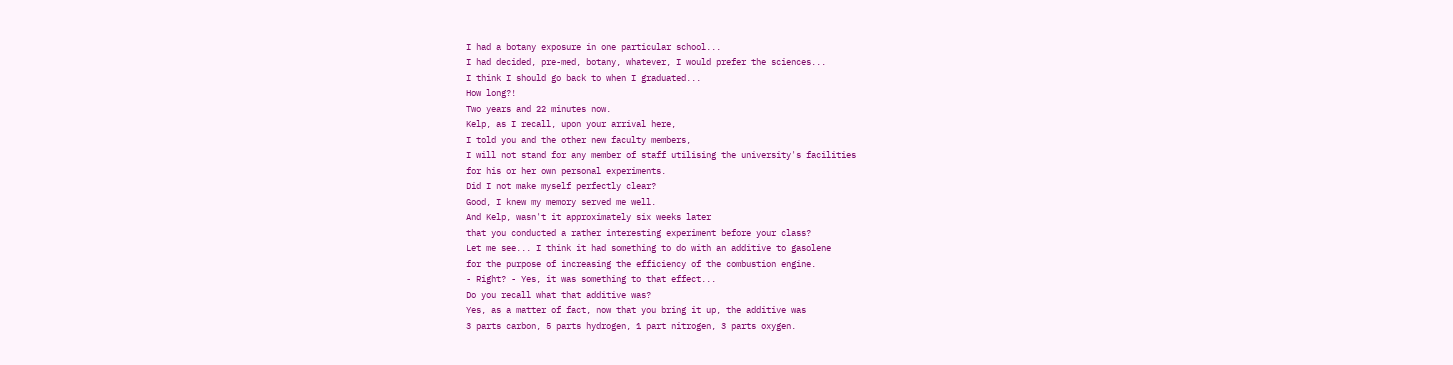I had a botany exposure in one particular school...
I had decided, pre-med, botany, whatever, I would prefer the sciences...
I think I should go back to when I graduated...
How long?!
Two years and 22 minutes now.
Kelp, as I recall, upon your arrival here,
I told you and the other new faculty members,
I will not stand for any member of staff utilising the university's facilities
for his or her own personal experiments.
Did I not make myself perfectly clear?
Good, I knew my memory served me well.
And Kelp, wasn't it approximately six weeks later
that you conducted a rather interesting experiment before your class?
Let me see... I think it had something to do with an additive to gasolene
for the purpose of increasing the efficiency of the combustion engine.
- Right? - Yes, it was something to that effect...
Do you recall what that additive was?
Yes, as a matter of fact, now that you bring it up, the additive was
3 parts carbon, 5 parts hydrogen, 1 part nitrogen, 3 parts oxygen.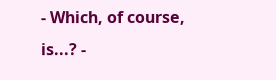- Which, of course, is...? -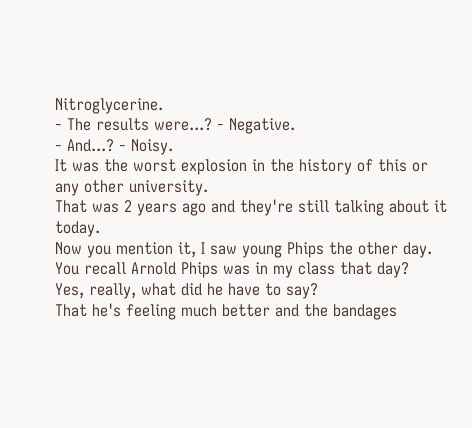Nitroglycerine.
- The results were...? - Negative.
- And...? - Noisy.
It was the worst explosion in the history of this or any other university.
That was 2 years ago and they're still talking about it today.
Now you mention it, I saw young Phips the other day.
You recall Arnold Phips was in my class that day?
Yes, really, what did he have to say?
That he's feeling much better and the bandages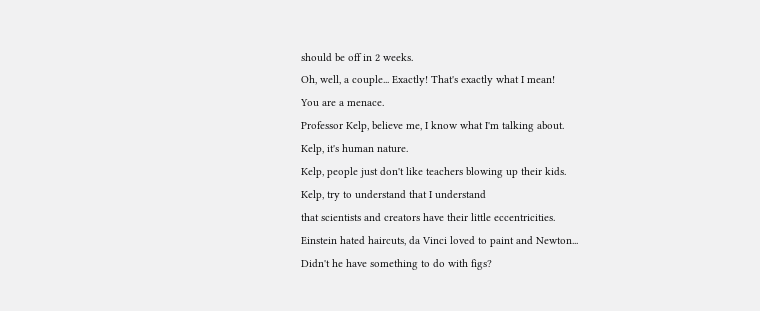should be off in 2 weeks.
Oh, well, a couple... Exactly! That's exactly what I mean!
You are a menace.
Professor Kelp, believe me, I know what I'm talking about.
Kelp, it's human nature.
Kelp, people just don't like teachers blowing up their kids.
Kelp, try to understand that I understand
that scientists and creators have their little eccentricities.
Einstein hated haircuts, da Vinci loved to paint and Newton...
Didn't he have something to do with figs?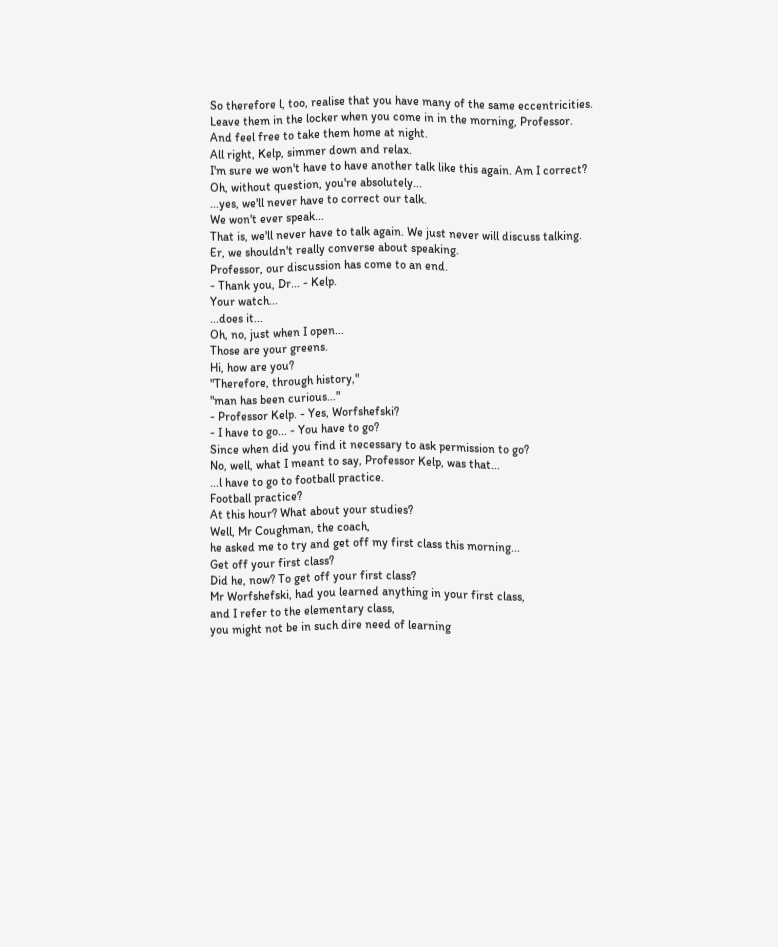So therefore l, too, realise that you have many of the same eccentricities.
Leave them in the locker when you come in in the morning, Professor.
And feel free to take them home at night.
All right, Kelp, simmer down and relax.
I'm sure we won't have to have another talk like this again. Am I correct?
Oh, without question, you're absolutely...
...yes, we'll never have to correct our talk.
We won't ever speak...
That is, we'll never have to talk again. We just never will discuss talking.
Er, we shouldn't really converse about speaking.
Professor, our discussion has come to an end.
- Thank you, Dr... - Kelp.
Your watch...
...does it...
Oh, no, just when I open...
Those are your greens.
Hi, how are you?
"Therefore, through history,"
"man has been curious..."
- Professor Kelp. - Yes, Worfshefski?
- I have to go... - You have to go?
Since when did you find it necessary to ask permission to go?
No, well, what I meant to say, Professor Kelp, was that...
...l have to go to football practice.
Football practice?
At this hour? What about your studies?
Well, Mr Coughman, the coach,
he asked me to try and get off my first class this morning...
Get off your first class?
Did he, now? To get off your first class?
Mr Worfshefski, had you learned anything in your first class,
and I refer to the elementary class,
you might not be in such dire need of learning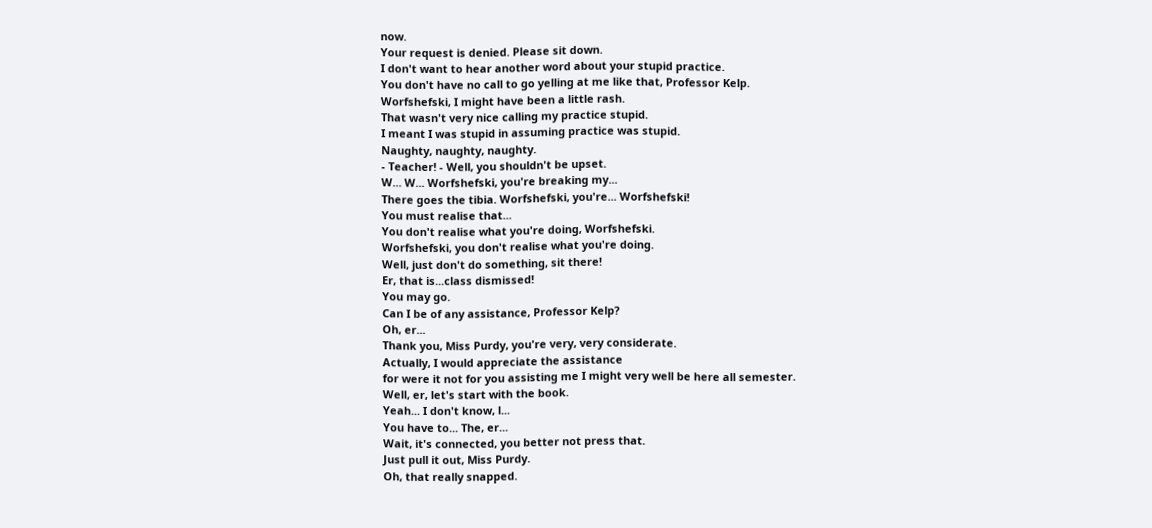now.
Your request is denied. Please sit down.
I don't want to hear another word about your stupid practice.
You don't have no call to go yelling at me like that, Professor Kelp.
Worfshefski, I might have been a little rash.
That wasn't very nice calling my practice stupid.
I meant I was stupid in assuming practice was stupid.
Naughty, naughty, naughty.
- Teacher! - Well, you shouldn't be upset.
W... W... Worfshefski, you're breaking my...
There goes the tibia. Worfshefski, you're... Worfshefski!
You must realise that...
You don't realise what you're doing, Worfshefski.
Worfshefski, you don't realise what you're doing.
Well, just don't do something, sit there!
Er, that is...class dismissed!
You may go.
Can I be of any assistance, Professor Kelp?
Oh, er...
Thank you, Miss Purdy, you're very, very considerate.
Actually, I would appreciate the assistance
for were it not for you assisting me I might very well be here all semester.
Well, er, let's start with the book.
Yeah... I don't know, l...
You have to... The, er...
Wait, it's connected, you better not press that.
Just pull it out, Miss Purdy.
Oh, that really snapped.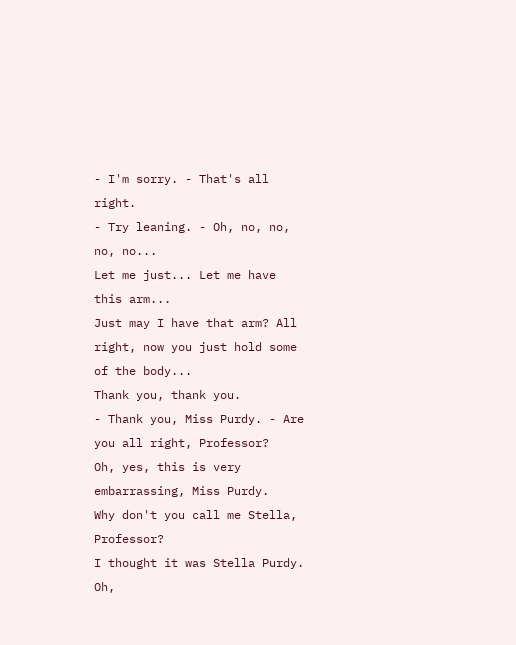- I'm sorry. - That's all right.
- Try leaning. - Oh, no, no, no, no...
Let me just... Let me have this arm...
Just may I have that arm? All right, now you just hold some of the body...
Thank you, thank you.
- Thank you, Miss Purdy. - Are you all right, Professor?
Oh, yes, this is very embarrassing, Miss Purdy.
Why don't you call me Stella, Professor?
I thought it was Stella Purdy.
Oh,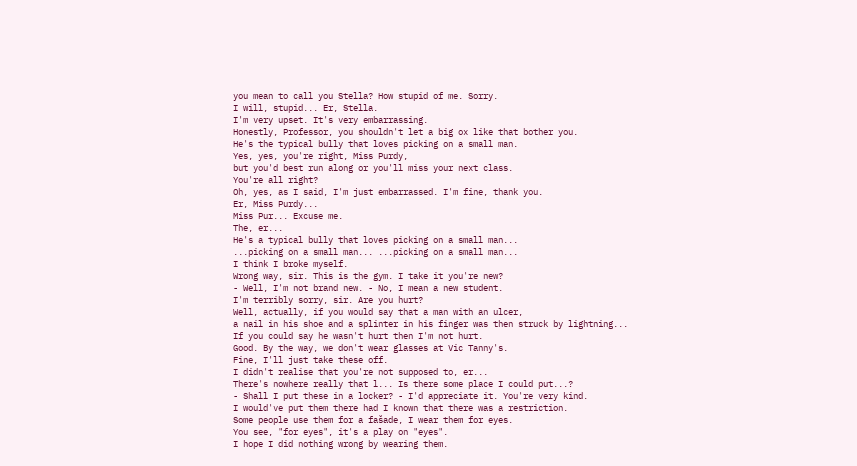you mean to call you Stella? How stupid of me. Sorry.
I will, stupid... Er, Stella.
I'm very upset. It's very embarrassing.
Honestly, Professor, you shouldn't let a big ox like that bother you.
He's the typical bully that loves picking on a small man.
Yes, yes, you're right, Miss Purdy,
but you'd best run along or you'll miss your next class.
You're all right?
Oh, yes, as I said, I'm just embarrassed. I'm fine, thank you.
Er, Miss Purdy...
Miss Pur... Excuse me.
The, er...
He's a typical bully that loves picking on a small man...
...picking on a small man... ...picking on a small man...
I think I broke myself.
Wrong way, sir. This is the gym. I take it you're new?
- Well, I'm not brand new. - No, I mean a new student.
I'm terribly sorry, sir. Are you hurt?
Well, actually, if you would say that a man with an ulcer,
a nail in his shoe and a splinter in his finger was then struck by lightning...
If you could say he wasn't hurt then I'm not hurt.
Good. By the way, we don't wear glasses at Vic Tanny's.
Fine, I'll just take these off.
I didn't realise that you're not supposed to, er...
There's nowhere really that l... Is there some place I could put...?
- Shall I put these in a locker? - I'd appreciate it. You're very kind.
I would've put them there had I known that there was a restriction.
Some people use them for a fašade, I wear them for eyes.
You see, "for eyes", it's a play on "eyes".
I hope I did nothing wrong by wearing them.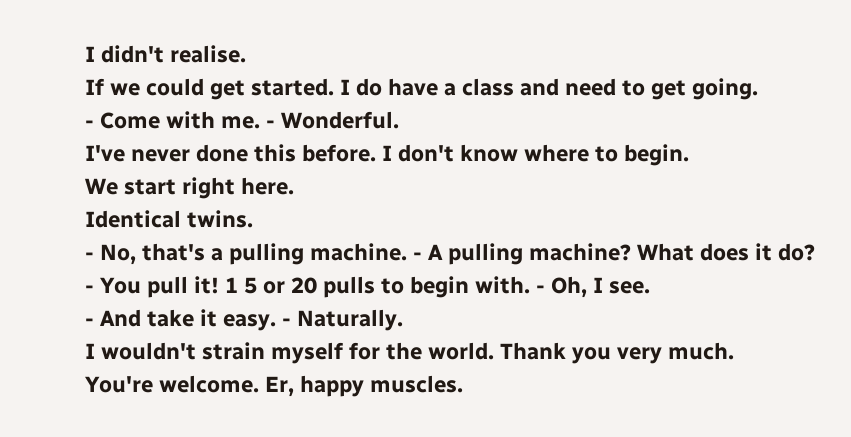I didn't realise.
If we could get started. I do have a class and need to get going.
- Come with me. - Wonderful.
I've never done this before. I don't know where to begin.
We start right here.
Identical twins.
- No, that's a pulling machine. - A pulling machine? What does it do?
- You pull it! 1 5 or 20 pulls to begin with. - Oh, I see.
- And take it easy. - Naturally.
I wouldn't strain myself for the world. Thank you very much.
You're welcome. Er, happy muscles.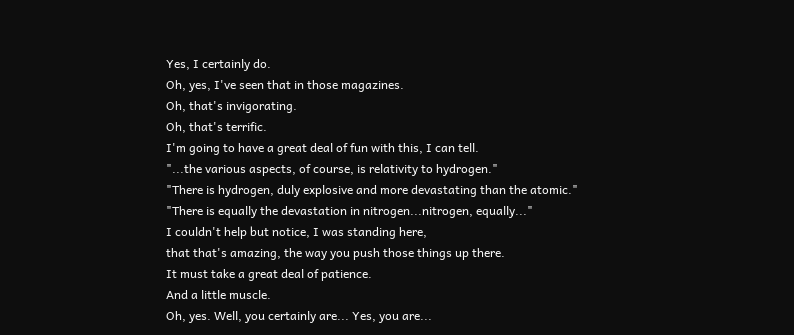Yes, I certainly do.
Oh, yes, I've seen that in those magazines.
Oh, that's invigorating.
Oh, that's terrific.
I'm going to have a great deal of fun with this, I can tell.
"...the various aspects, of course, is relativity to hydrogen."
"There is hydrogen, duly explosive and more devastating than the atomic."
"There is equally the devastation in nitrogen...nitrogen, equally..."
I couldn't help but notice, I was standing here,
that that's amazing, the way you push those things up there.
It must take a great deal of patience.
And a little muscle.
Oh, yes. Well, you certainly are... Yes, you are...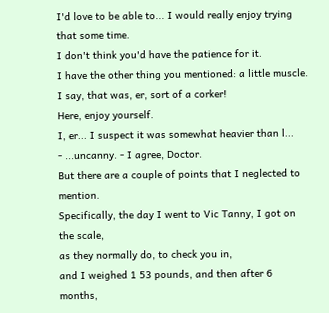I'd love to be able to... I would really enjoy trying that some time.
I don't think you'd have the patience for it.
I have the other thing you mentioned: a little muscle.
I say, that was, er, sort of a corker!
Here, enjoy yourself.
I, er... I suspect it was somewhat heavier than l...
- ...uncanny. - I agree, Doctor.
But there are a couple of points that I neglected to mention.
Specifically, the day I went to Vic Tanny, I got on the scale,
as they normally do, to check you in,
and I weighed 1 53 pounds, and then after 6 months,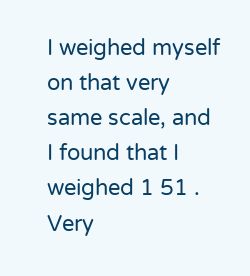I weighed myself on that very same scale, and I found that I weighed 1 51 .
Very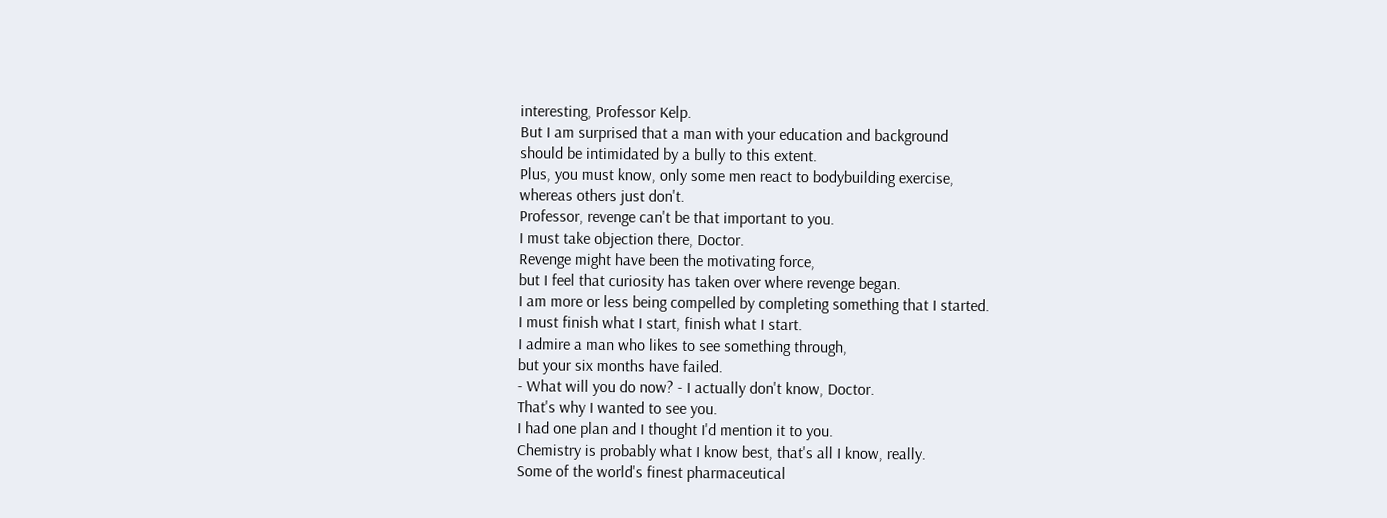interesting, Professor Kelp.
But I am surprised that a man with your education and background
should be intimidated by a bully to this extent.
Plus, you must know, only some men react to bodybuilding exercise,
whereas others just don't.
Professor, revenge can't be that important to you.
I must take objection there, Doctor.
Revenge might have been the motivating force,
but I feel that curiosity has taken over where revenge began.
I am more or less being compelled by completing something that I started.
I must finish what I start, finish what I start.
I admire a man who likes to see something through,
but your six months have failed.
- What will you do now? - I actually don't know, Doctor.
That's why I wanted to see you.
I had one plan and I thought I'd mention it to you.
Chemistry is probably what I know best, that's all I know, really.
Some of the world's finest pharmaceutical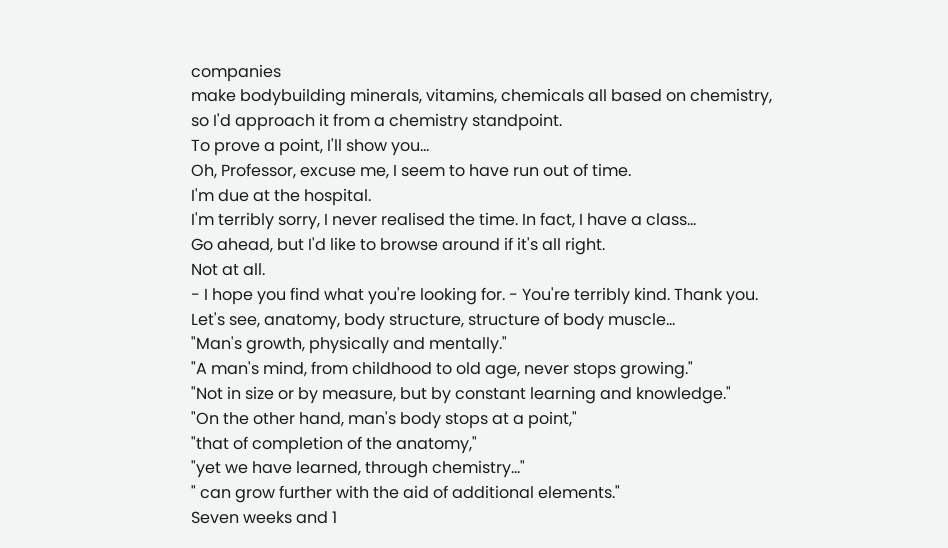companies
make bodybuilding minerals, vitamins, chemicals all based on chemistry,
so I'd approach it from a chemistry standpoint.
To prove a point, I'll show you...
Oh, Professor, excuse me, I seem to have run out of time.
I'm due at the hospital.
I'm terribly sorry, I never realised the time. In fact, I have a class...
Go ahead, but I'd like to browse around if it's all right.
Not at all.
- I hope you find what you're looking for. - You're terribly kind. Thank you.
Let's see, anatomy, body structure, structure of body muscle...
"Man's growth, physically and mentally."
"A man's mind, from childhood to old age, never stops growing."
"Not in size or by measure, but by constant learning and knowledge."
"On the other hand, man's body stops at a point,"
"that of completion of the anatomy,"
"yet we have learned, through chemistry..."
" can grow further with the aid of additional elements."
Seven weeks and 1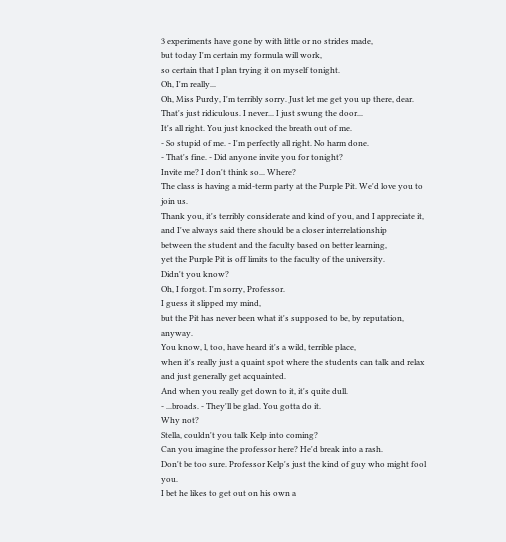3 experiments have gone by with little or no strides made,
but today I'm certain my formula will work,
so certain that I plan trying it on myself tonight.
Oh, I'm really...
Oh, Miss Purdy, I'm terribly sorry. Just let me get you up there, dear.
That's just ridiculous. I never... I just swung the door...
It's all right. You just knocked the breath out of me.
- So stupid of me. - I'm perfectly all right. No harm done.
- That's fine. - Did anyone invite you for tonight?
Invite me? I don't think so... Where?
The class is having a mid-term party at the Purple Pit. We'd love you to join us.
Thank you, it's terribly considerate and kind of you, and I appreciate it,
and I've always said there should be a closer interrelationship
between the student and the faculty based on better learning,
yet the Purple Pit is off limits to the faculty of the university.
Didn't you know?
Oh, I forgot. I'm sorry, Professor.
I guess it slipped my mind,
but the Pit has never been what it's supposed to be, by reputation, anyway.
You know, l, too, have heard it's a wild, terrible place,
when it's really just a quaint spot where the students can talk and relax
and just generally get acquainted.
And when you really get down to it, it's quite dull.
- ...broads. - They'll be glad. You gotta do it.
Why not?
Stella, couldn't you talk Kelp into coming?
Can you imagine the professor here? He'd break into a rash.
Don't be too sure. Professor Kelp's just the kind of guy who might fool you.
I bet he likes to get out on his own a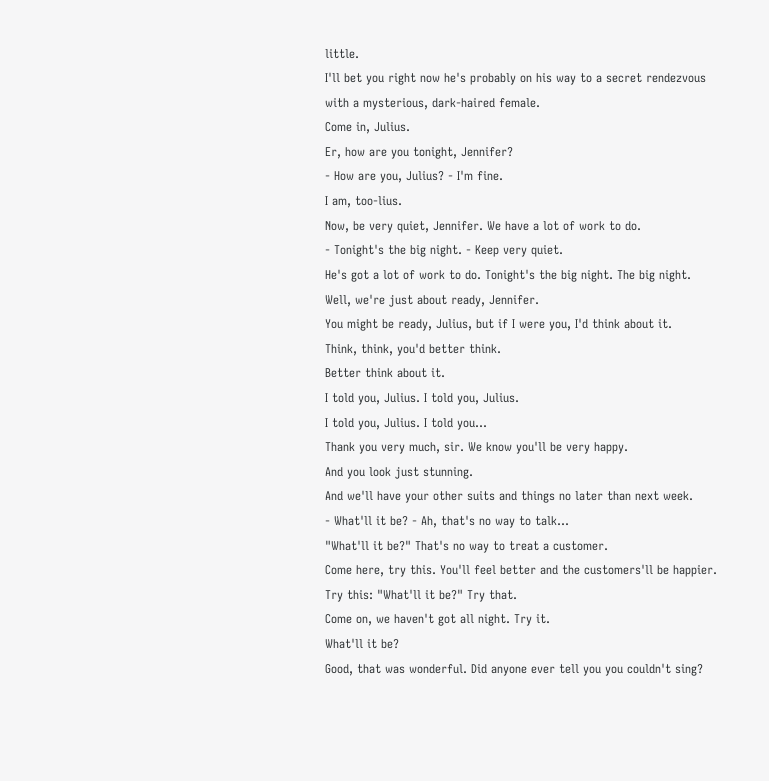little.
I'll bet you right now he's probably on his way to a secret rendezvous
with a mysterious, dark-haired female.
Come in, Julius.
Er, how are you tonight, Jennifer?
- How are you, Julius? - I'm fine.
I am, too-lius.
Now, be very quiet, Jennifer. We have a lot of work to do.
- Tonight's the big night. - Keep very quiet.
He's got a lot of work to do. Tonight's the big night. The big night.
Well, we're just about ready, Jennifer.
You might be ready, Julius, but if I were you, I'd think about it.
Think, think, you'd better think.
Better think about it.
I told you, Julius. I told you, Julius.
I told you, Julius. I told you...
Thank you very much, sir. We know you'll be very happy.
And you look just stunning.
And we'll have your other suits and things no later than next week.
- What'll it be? - Ah, that's no way to talk...
"What'll it be?" That's no way to treat a customer.
Come here, try this. You'll feel better and the customers'll be happier.
Try this: "What'll it be?" Try that.
Come on, we haven't got all night. Try it.
What'll it be?
Good, that was wonderful. Did anyone ever tell you you couldn't sing?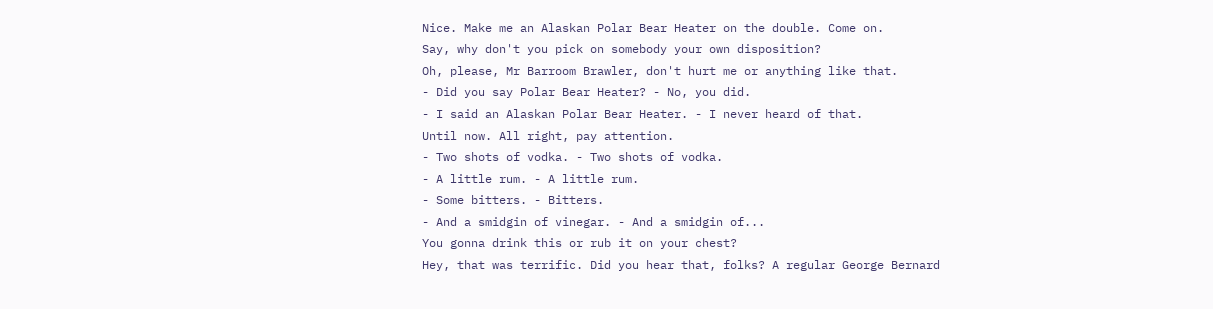Nice. Make me an Alaskan Polar Bear Heater on the double. Come on.
Say, why don't you pick on somebody your own disposition?
Oh, please, Mr Barroom Brawler, don't hurt me or anything like that.
- Did you say Polar Bear Heater? - No, you did.
- I said an Alaskan Polar Bear Heater. - I never heard of that.
Until now. All right, pay attention.
- Two shots of vodka. - Two shots of vodka.
- A little rum. - A little rum.
- Some bitters. - Bitters.
- And a smidgin of vinegar. - And a smidgin of...
You gonna drink this or rub it on your chest?
Hey, that was terrific. Did you hear that, folks? A regular George Bernard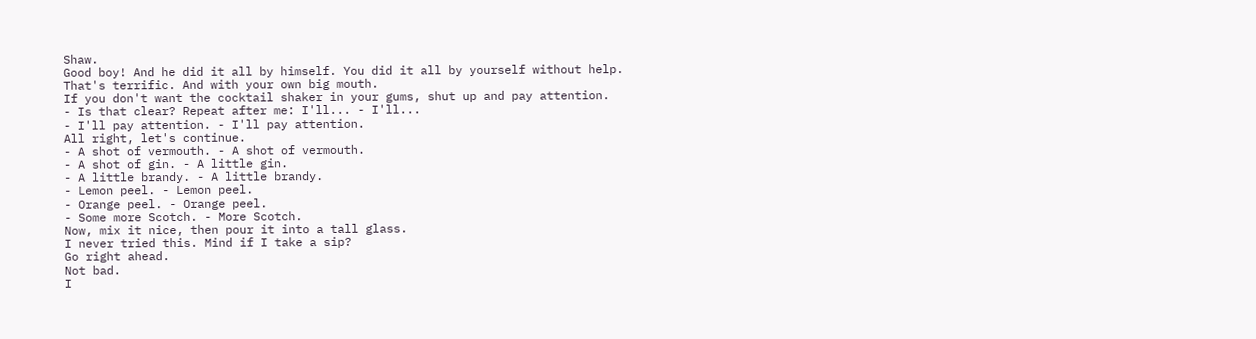Shaw.
Good boy! And he did it all by himself. You did it all by yourself without help.
That's terrific. And with your own big mouth.
If you don't want the cocktail shaker in your gums, shut up and pay attention.
- Is that clear? Repeat after me: I'll... - I'll...
- I'll pay attention. - I'll pay attention.
All right, let's continue.
- A shot of vermouth. - A shot of vermouth.
- A shot of gin. - A little gin.
- A little brandy. - A little brandy.
- Lemon peel. - Lemon peel.
- Orange peel. - Orange peel.
- Some more Scotch. - More Scotch.
Now, mix it nice, then pour it into a tall glass.
I never tried this. Mind if I take a sip?
Go right ahead.
Not bad.
I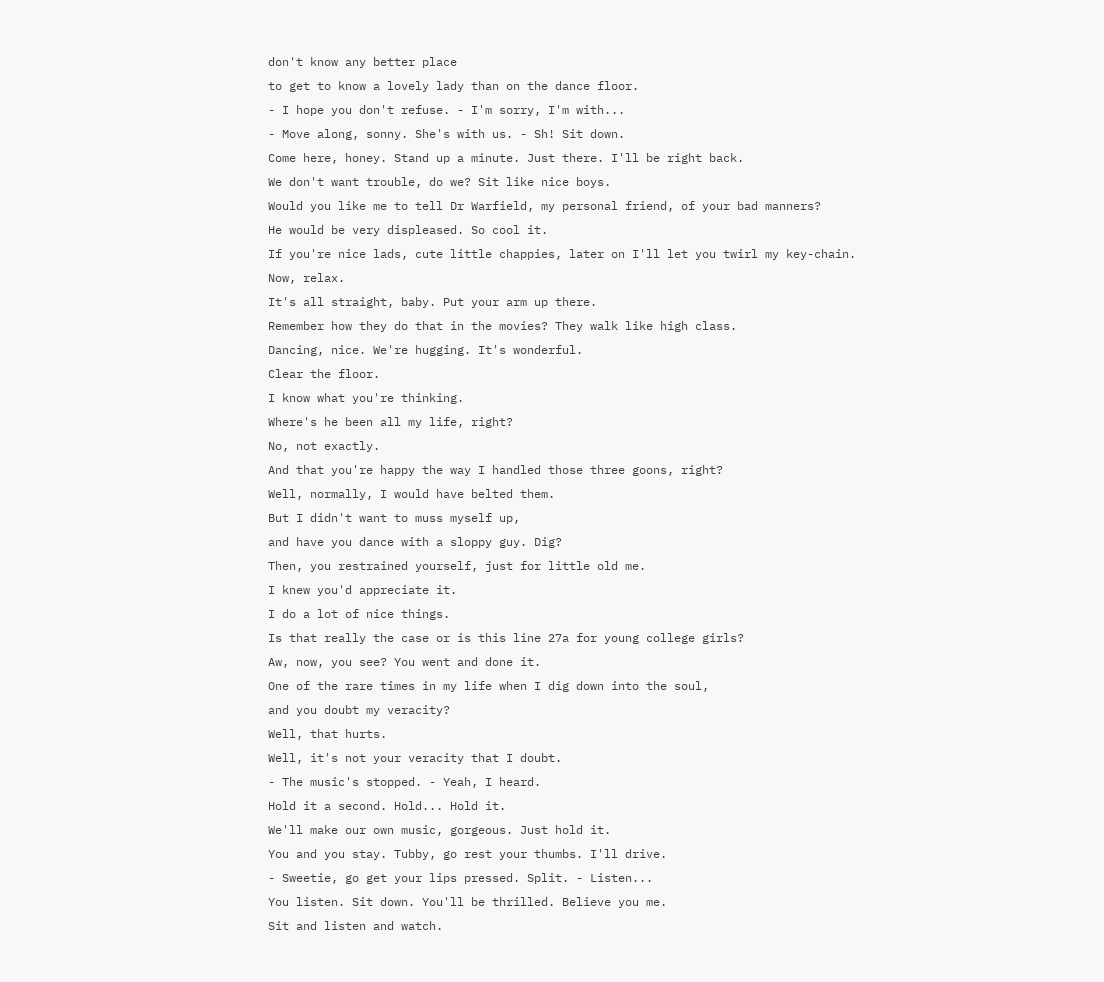don't know any better place
to get to know a lovely lady than on the dance floor.
- I hope you don't refuse. - I'm sorry, I'm with...
- Move along, sonny. She's with us. - Sh! Sit down.
Come here, honey. Stand up a minute. Just there. I'll be right back.
We don't want trouble, do we? Sit like nice boys.
Would you like me to tell Dr Warfield, my personal friend, of your bad manners?
He would be very displeased. So cool it.
If you're nice lads, cute little chappies, later on I'll let you twirl my key-chain.
Now, relax.
It's all straight, baby. Put your arm up there.
Remember how they do that in the movies? They walk like high class.
Dancing, nice. We're hugging. It's wonderful.
Clear the floor.
I know what you're thinking.
Where's he been all my life, right?
No, not exactly.
And that you're happy the way I handled those three goons, right?
Well, normally, I would have belted them.
But I didn't want to muss myself up,
and have you dance with a sloppy guy. Dig?
Then, you restrained yourself, just for little old me.
I knew you'd appreciate it.
I do a lot of nice things.
Is that really the case or is this line 27a for young college girls?
Aw, now, you see? You went and done it.
One of the rare times in my life when I dig down into the soul,
and you doubt my veracity?
Well, that hurts.
Well, it's not your veracity that I doubt.
- The music's stopped. - Yeah, I heard.
Hold it a second. Hold... Hold it.
We'll make our own music, gorgeous. Just hold it.
You and you stay. Tubby, go rest your thumbs. I'll drive.
- Sweetie, go get your lips pressed. Split. - Listen...
You listen. Sit down. You'll be thrilled. Believe you me.
Sit and listen and watch.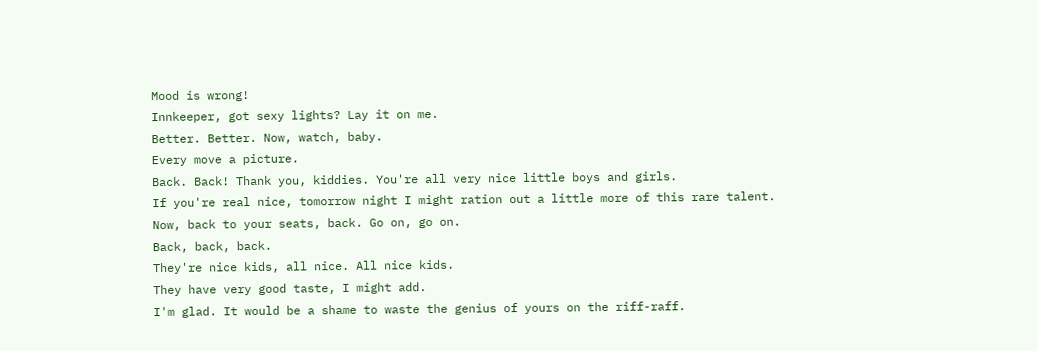Mood is wrong!
Innkeeper, got sexy lights? Lay it on me.
Better. Better. Now, watch, baby.
Every move a picture.
Back. Back! Thank you, kiddies. You're all very nice little boys and girls.
If you're real nice, tomorrow night I might ration out a little more of this rare talent.
Now, back to your seats, back. Go on, go on.
Back, back, back.
They're nice kids, all nice. All nice kids.
They have very good taste, I might add.
I'm glad. It would be a shame to waste the genius of yours on the riff-raff.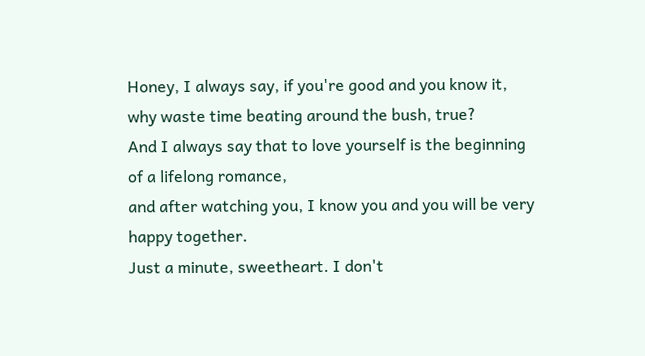Honey, I always say, if you're good and you know it,
why waste time beating around the bush, true?
And I always say that to love yourself is the beginning of a lifelong romance,
and after watching you, I know you and you will be very happy together.
Just a minute, sweetheart. I don't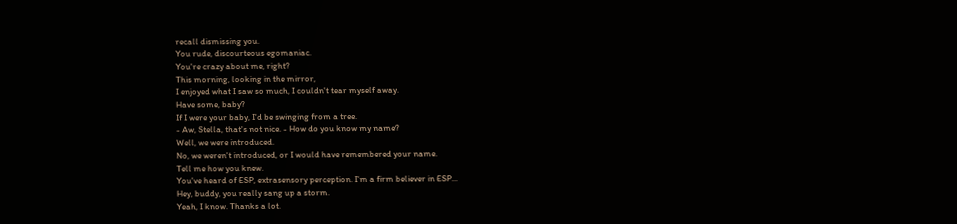recall dismissing you.
You rude, discourteous egomaniac.
You're crazy about me, right?
This morning, looking in the mirror,
I enjoyed what I saw so much, I couldn't tear myself away.
Have some, baby?
If I were your baby, I'd be swinging from a tree.
- Aw, Stella, that's not nice. - How do you know my name?
Well, we were introduced.
No, we weren't introduced, or I would have remembered your name.
Tell me how you knew.
You've heard of ESP, extrasensory perception. I'm a firm believer in ESP...
Hey, buddy, you really sang up a storm.
Yeah, I know. Thanks a lot.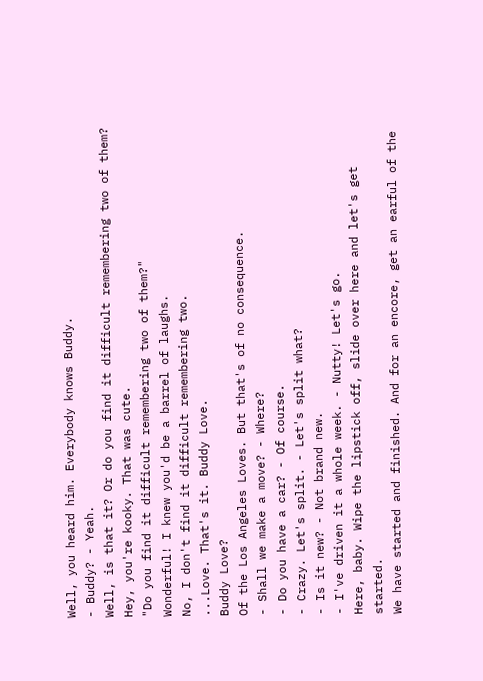Well, you heard him. Everybody knows Buddy.
- Buddy? - Yeah.
Well, is that it? Or do you find it difficult remembering two of them?
Hey, you're kooky. That was cute.
"Do you find it difficult remembering two of them?"
Wonderful! I knew you'd be a barrel of laughs.
No, I don't find it difficult remembering two.
...Love. That's it. Buddy Love.
Buddy Love?
Of the Los Angeles Loves. But that's of no consequence.
- Shall we make a move? - Where?
- Do you have a car? - Of course.
- Crazy. Let's split. - Let's split what?
- Is it new? - Not brand new.
- I've driven it a whole week. - Nutty! Let's go.
Here, baby. Wipe the lipstick off, slide over here and let's get started.
We have started and finished. And for an encore, get an earful of the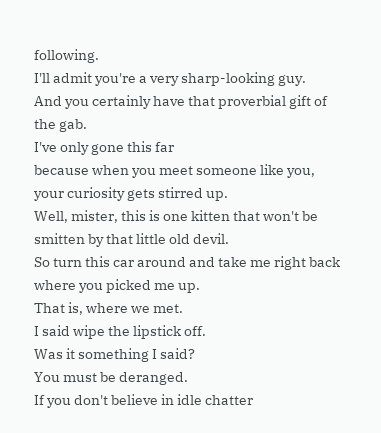following.
I'll admit you're a very sharp-looking guy.
And you certainly have that proverbial gift of the gab.
I've only gone this far
because when you meet someone like you, your curiosity gets stirred up.
Well, mister, this is one kitten that won't be smitten by that little old devil.
So turn this car around and take me right back where you picked me up.
That is, where we met.
I said wipe the lipstick off.
Was it something I said?
You must be deranged.
If you don't believe in idle chatter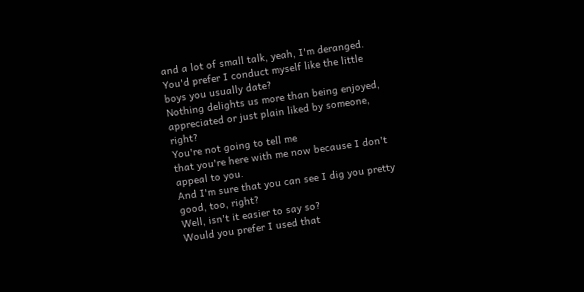and a lot of small talk, yeah, I'm deranged.
You'd prefer I conduct myself like the little boys you usually date?
Nothing delights us more than being enjoyed,
appreciated or just plain liked by someone, right?
You're not going to tell me
that you're here with me now because I don't appeal to you.
And I'm sure that you can see I dig you pretty good, too, right?
Well, isn't it easier to say so?
Would you prefer I used that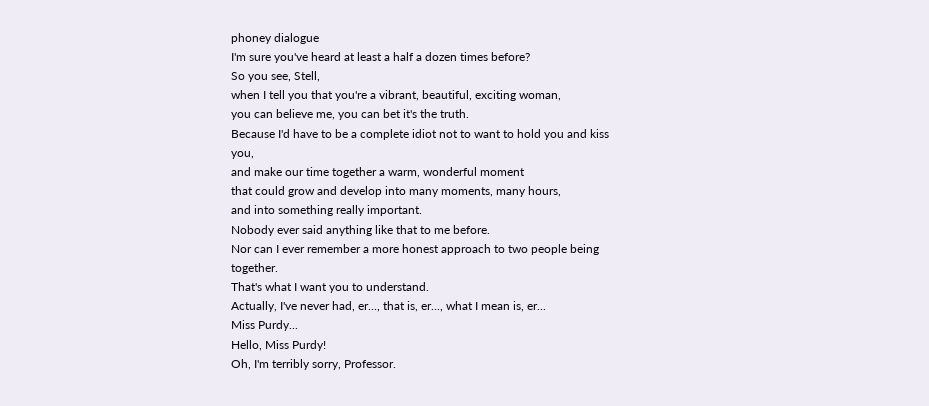phoney dialogue
I'm sure you've heard at least a half a dozen times before?
So you see, Stell,
when I tell you that you're a vibrant, beautiful, exciting woman,
you can believe me, you can bet it's the truth.
Because I'd have to be a complete idiot not to want to hold you and kiss you,
and make our time together a warm, wonderful moment
that could grow and develop into many moments, many hours,
and into something really important.
Nobody ever said anything like that to me before.
Nor can I ever remember a more honest approach to two people being together.
That's what I want you to understand.
Actually, I've never had, er..., that is, er..., what I mean is, er...
Miss Purdy...
Hello, Miss Purdy!
Oh, I'm terribly sorry, Professor.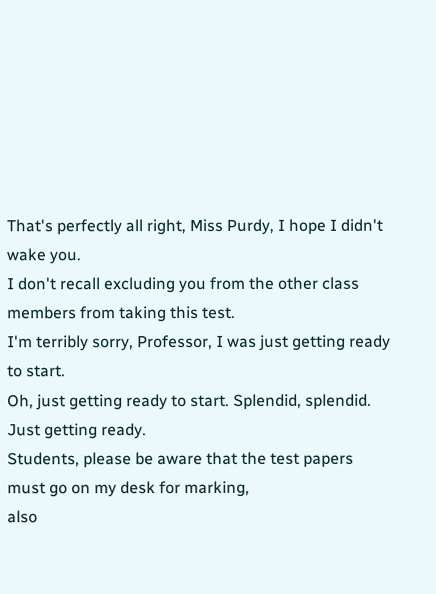That's perfectly all right, Miss Purdy, I hope I didn't wake you.
I don't recall excluding you from the other class members from taking this test.
I'm terribly sorry, Professor, I was just getting ready to start.
Oh, just getting ready to start. Splendid, splendid. Just getting ready.
Students, please be aware that the test papers must go on my desk for marking,
also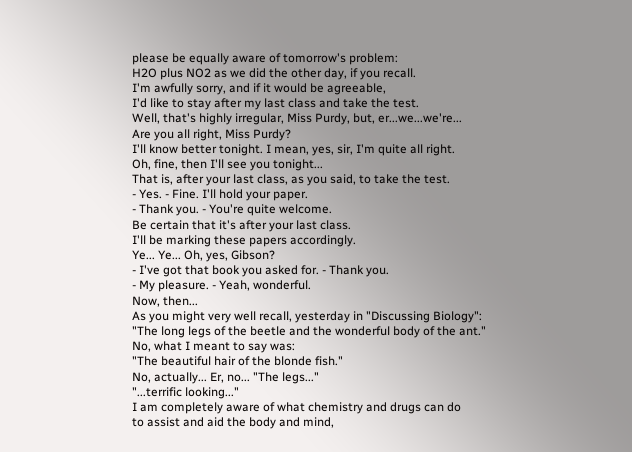please be equally aware of tomorrow's problem:
H2O plus NO2 as we did the other day, if you recall.
I'm awfully sorry, and if it would be agreeable,
I'd like to stay after my last class and take the test.
Well, that's highly irregular, Miss Purdy, but, er...we...we're...
Are you all right, Miss Purdy?
I'll know better tonight. I mean, yes, sir, I'm quite all right.
Oh, fine, then I'll see you tonight...
That is, after your last class, as you said, to take the test.
- Yes. - Fine. I'll hold your paper.
- Thank you. - You're quite welcome.
Be certain that it's after your last class.
I'll be marking these papers accordingly.
Ye... Ye... Oh, yes, Gibson?
- I've got that book you asked for. - Thank you.
- My pleasure. - Yeah, wonderful.
Now, then...
As you might very well recall, yesterday in "Discussing Biology":
"The long legs of the beetle and the wonderful body of the ant."
No, what I meant to say was:
"The beautiful hair of the blonde fish."
No, actually... Er, no... "The legs..."
"...terrific looking..."
I am completely aware of what chemistry and drugs can do
to assist and aid the body and mind,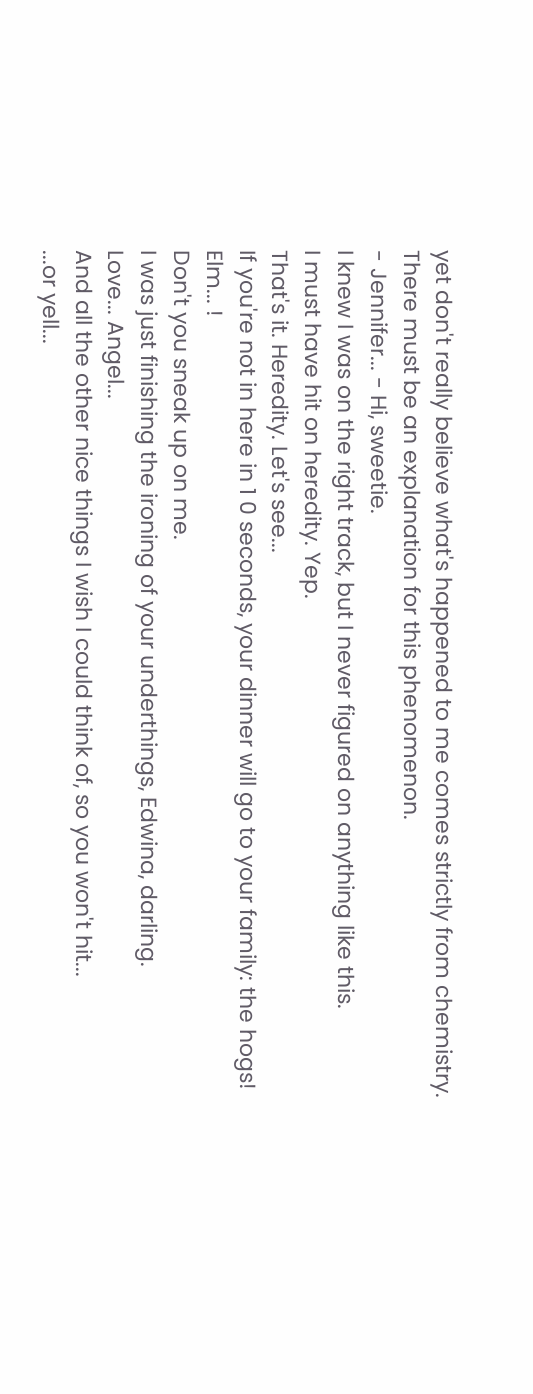yet don't really believe what's happened to me comes strictly from chemistry.
There must be an explanation for this phenomenon.
- Jennifer... - Hi, sweetie.
I knew I was on the right track, but I never figured on anything like this.
I must have hit on heredity. Yep.
That's it. Heredity. Let's see...
If you're not in here in 1 0 seconds, your dinner will go to your family: the hogs!
Elm... !
Don't you sneak up on me.
I was just finishing the ironing of your underthings, Edwina, darling.
Love... Angel...
And all the other nice things I wish I could think of, so you won't hit...
...or yell...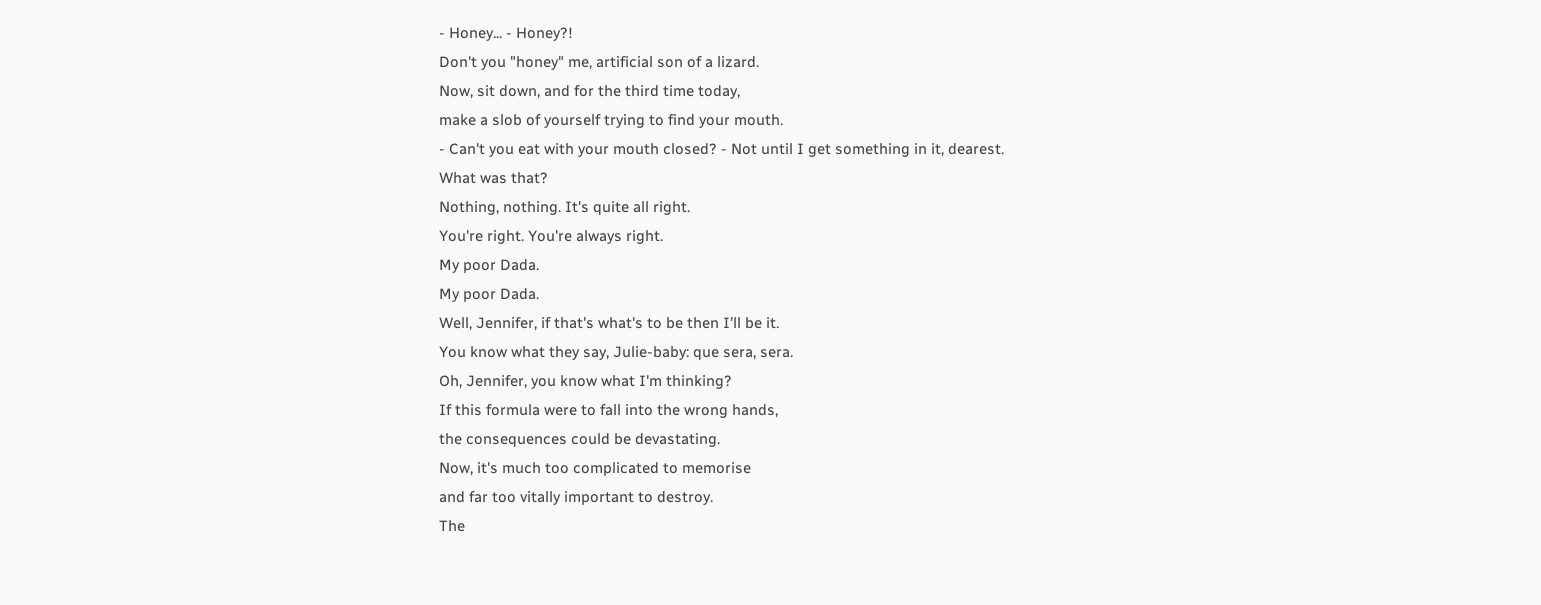- Honey... - Honey?!
Don't you "honey" me, artificial son of a lizard.
Now, sit down, and for the third time today,
make a slob of yourself trying to find your mouth.
- Can't you eat with your mouth closed? - Not until I get something in it, dearest.
What was that?
Nothing, nothing. It's quite all right.
You're right. You're always right.
My poor Dada.
My poor Dada.
Well, Jennifer, if that's what's to be then I'll be it.
You know what they say, Julie-baby: que sera, sera.
Oh, Jennifer, you know what I'm thinking?
If this formula were to fall into the wrong hands,
the consequences could be devastating.
Now, it's much too complicated to memorise
and far too vitally important to destroy.
The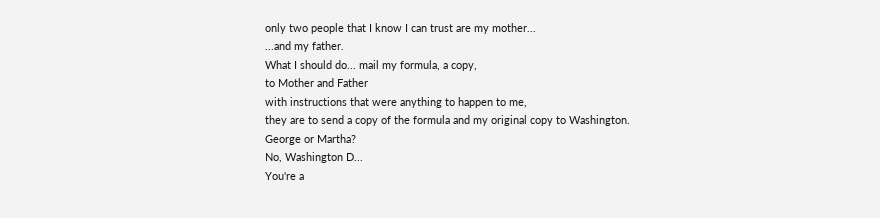only two people that I know I can trust are my mother...
...and my father.
What I should do... mail my formula, a copy,
to Mother and Father
with instructions that were anything to happen to me,
they are to send a copy of the formula and my original copy to Washington.
George or Martha?
No, Washington D...
You're a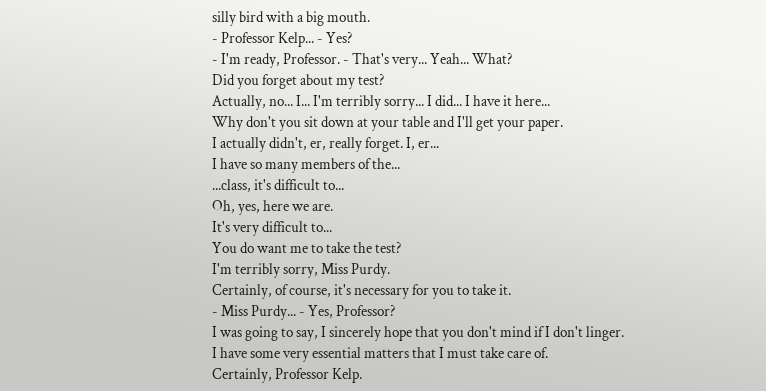silly bird with a big mouth.
- Professor Kelp... - Yes?
- I'm ready, Professor. - That's very... Yeah... What?
Did you forget about my test?
Actually, no... I... I'm terribly sorry... I did... I have it here...
Why don't you sit down at your table and I'll get your paper.
I actually didn't, er, really forget. I, er...
I have so many members of the...
...class, it's difficult to...
Oh, yes, here we are.
It's very difficult to...
You do want me to take the test?
I'm terribly sorry, Miss Purdy.
Certainly, of course, it's necessary for you to take it.
- Miss Purdy... - Yes, Professor?
I was going to say, I sincerely hope that you don't mind if I don't linger.
I have some very essential matters that I must take care of.
Certainly, Professor Kelp.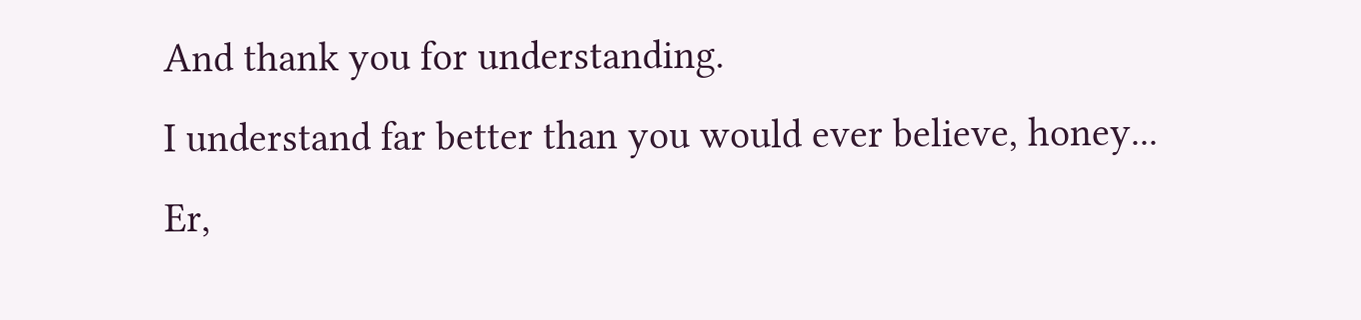And thank you for understanding.
I understand far better than you would ever believe, honey...
Er,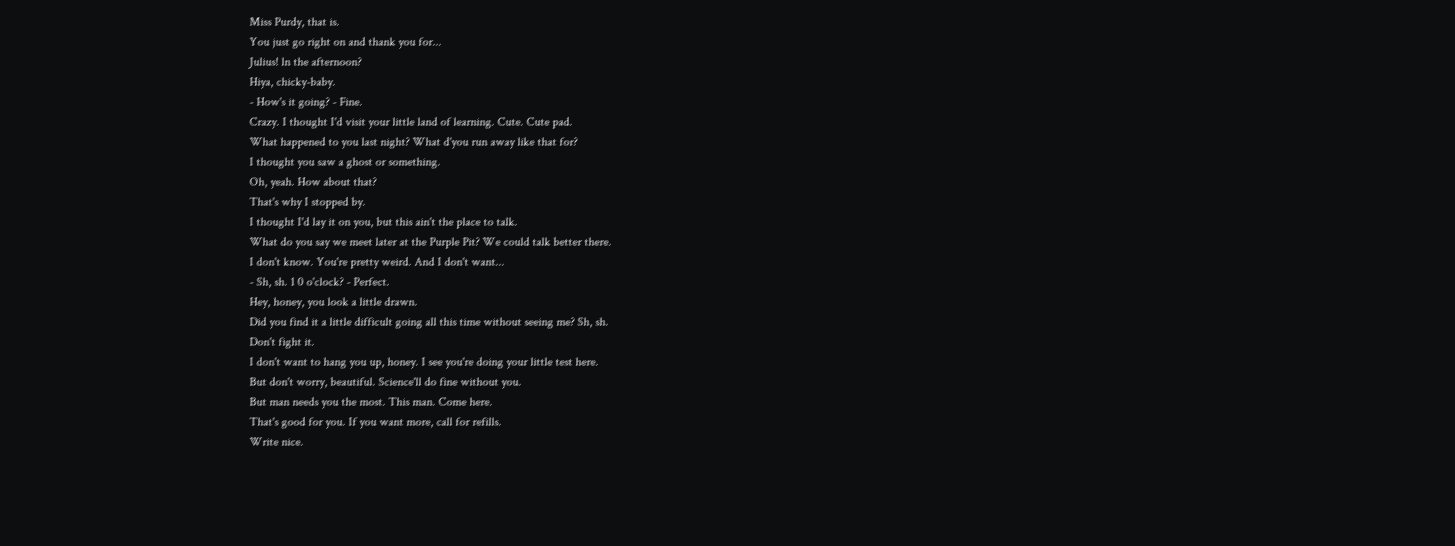Miss Purdy, that is.
You just go right on and thank you for...
Julius! ln the afternoon?
Hiya, chicky-baby.
- How's it going? - Fine.
Crazy. I thought I'd visit your little land of learning. Cute. Cute pad.
What happened to you last night? What d'you run away like that for?
I thought you saw a ghost or something.
Oh, yeah. How about that?
That's why I stopped by.
I thought I'd lay it on you, but this ain't the place to talk.
What do you say we meet later at the Purple Pit? We could talk better there.
I don't know. You're pretty weird. And I don't want...
- Sh, sh. 1 0 o'clock? - Perfect.
Hey, honey, you look a little drawn.
Did you find it a little difficult going all this time without seeing me? Sh, sh.
Don't fight it.
I don't want to hang you up, honey. I see you're doing your little test here.
But don't worry, beautiful. Science'll do fine without you.
But man needs you the most. This man. Come here.
That's good for you. If you want more, call for refills.
Write nice.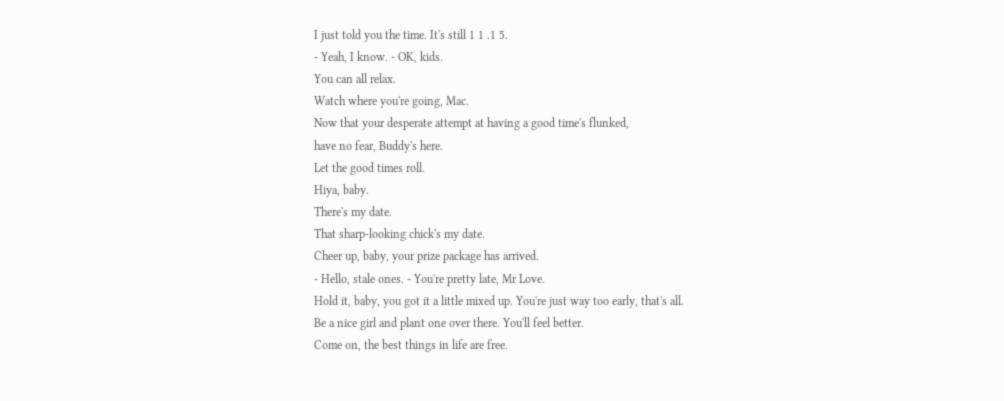I just told you the time. It's still 1 1 .1 5.
- Yeah, I know. - OK, kids.
You can all relax.
Watch where you're going, Mac.
Now that your desperate attempt at having a good time's flunked,
have no fear, Buddy's here.
Let the good times roll.
Hiya, baby.
There's my date.
That sharp-looking chick's my date.
Cheer up, baby, your prize package has arrived.
- Hello, stale ones. - You're pretty late, Mr Love.
Hold it, baby, you got it a little mixed up. You're just way too early, that's all.
Be a nice girl and plant one over there. You'll feel better.
Come on, the best things in life are free.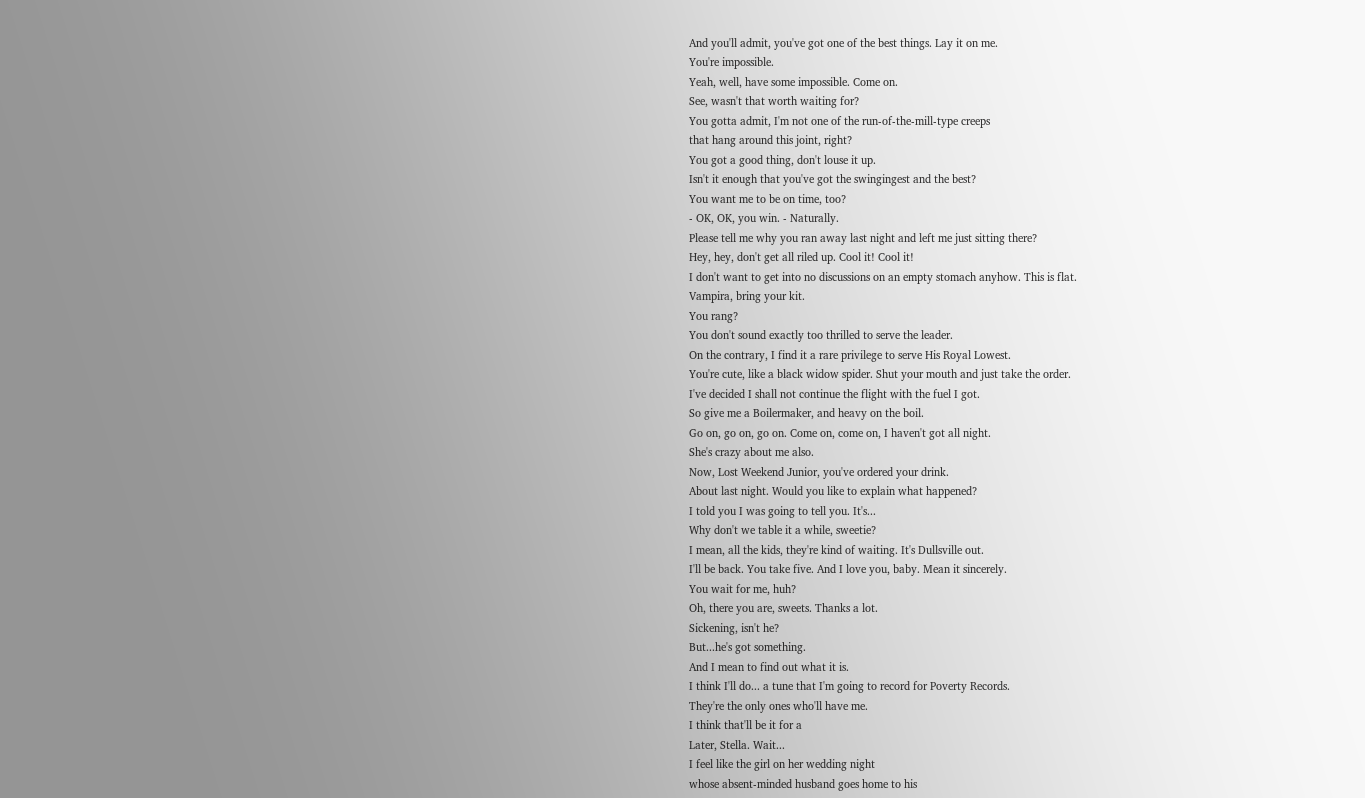And you'll admit, you've got one of the best things. Lay it on me.
You're impossible.
Yeah, well, have some impossible. Come on.
See, wasn't that worth waiting for?
You gotta admit, I'm not one of the run-of-the-mill-type creeps
that hang around this joint, right?
You got a good thing, don't louse it up.
Isn't it enough that you've got the swingingest and the best?
You want me to be on time, too?
- OK, OK, you win. - Naturally.
Please tell me why you ran away last night and left me just sitting there?
Hey, hey, don't get all riled up. Cool it! Cool it!
I don't want to get into no discussions on an empty stomach anyhow. This is flat.
Vampira, bring your kit.
You rang?
You don't sound exactly too thrilled to serve the leader.
On the contrary, I find it a rare privilege to serve His Royal Lowest.
You're cute, like a black widow spider. Shut your mouth and just take the order.
I've decided I shall not continue the flight with the fuel I got.
So give me a Boilermaker, and heavy on the boil.
Go on, go on, go on. Come on, come on, I haven't got all night.
She's crazy about me also.
Now, Lost Weekend Junior, you've ordered your drink.
About last night. Would you like to explain what happened?
I told you I was going to tell you. It's...
Why don't we table it a while, sweetie?
I mean, all the kids, they're kind of waiting. It's Dullsville out.
I'll be back. You take five. And I love you, baby. Mean it sincerely.
You wait for me, huh?
Oh, there you are, sweets. Thanks a lot.
Sickening, isn't he?
But...he's got something.
And I mean to find out what it is.
I think I'll do... a tune that I'm going to record for Poverty Records.
They're the only ones who'll have me.
I think that'll be it for a
Later, Stella. Wait...
I feel like the girl on her wedding night
whose absent-minded husband goes home to his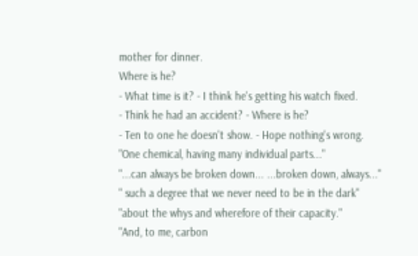mother for dinner.
Where is he?
- What time is it? - I think he's getting his watch fixed.
- Think he had an accident? - Where is he?
- Ten to one he doesn't show. - Hope nothing's wrong.
"One chemical, having many individual parts..."
"...can always be broken down... ...broken down, always..."
" such a degree that we never need to be in the dark"
"about the whys and wherefore of their capacity."
"And, to me, carbon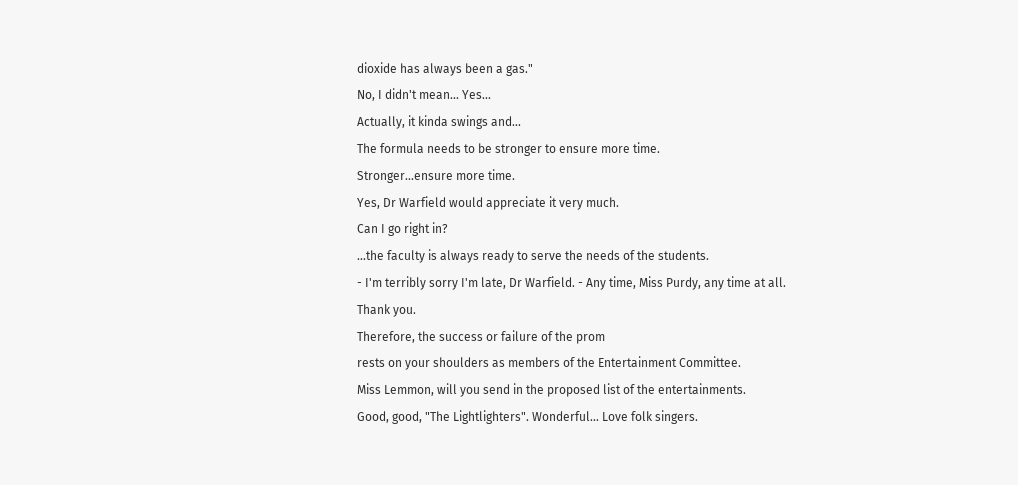dioxide has always been a gas."
No, I didn't mean... Yes...
Actually, it kinda swings and...
The formula needs to be stronger to ensure more time.
Stronger...ensure more time.
Yes, Dr Warfield would appreciate it very much.
Can I go right in?
...the faculty is always ready to serve the needs of the students.
- I'm terribly sorry I'm late, Dr Warfield. - Any time, Miss Purdy, any time at all.
Thank you.
Therefore, the success or failure of the prom
rests on your shoulders as members of the Entertainment Committee.
Miss Lemmon, will you send in the proposed list of the entertainments.
Good, good, "The Lightlighters". Wonderful... Love folk singers.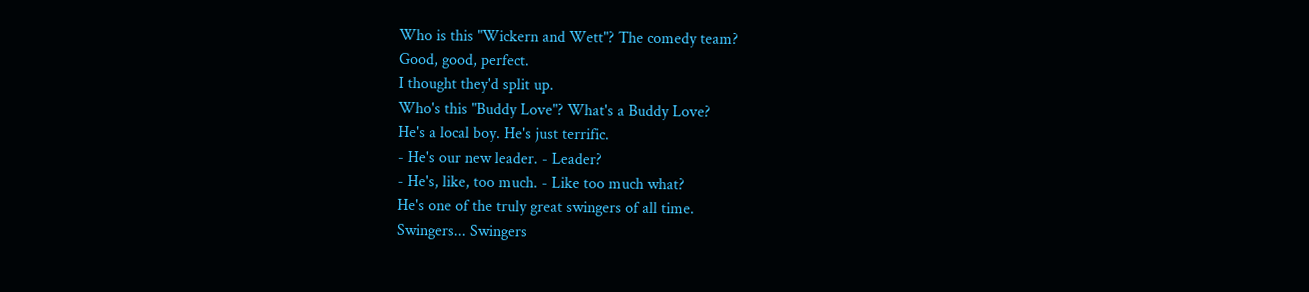Who is this "Wickern and Wett"? The comedy team?
Good, good, perfect.
I thought they'd split up.
Who's this "Buddy Love"? What's a Buddy Love?
He's a local boy. He's just terrific.
- He's our new leader. - Leader?
- He's, like, too much. - Like too much what?
He's one of the truly great swingers of all time.
Swingers... Swingers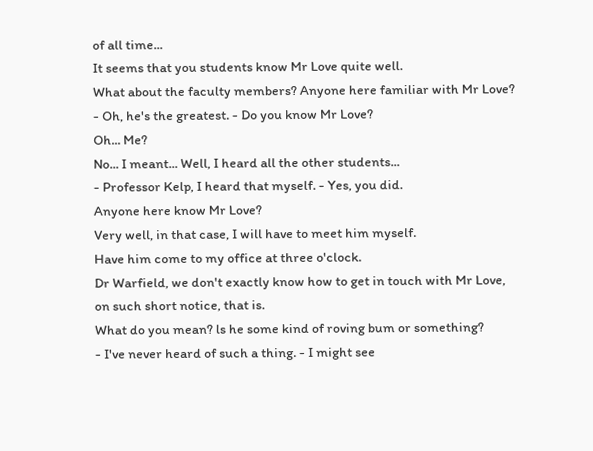of all time...
It seems that you students know Mr Love quite well.
What about the faculty members? Anyone here familiar with Mr Love?
- Oh, he's the greatest. - Do you know Mr Love?
Oh... Me?
No... I meant... Well, I heard all the other students...
- Professor Kelp, I heard that myself. - Yes, you did.
Anyone here know Mr Love?
Very well, in that case, I will have to meet him myself.
Have him come to my office at three o'clock.
Dr Warfield, we don't exactly know how to get in touch with Mr Love,
on such short notice, that is.
What do you mean? ls he some kind of roving bum or something?
- I've never heard of such a thing. - I might see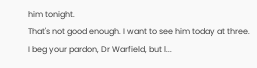him tonight.
That's not good enough. I want to see him today at three.
I beg your pardon, Dr Warfield, but l...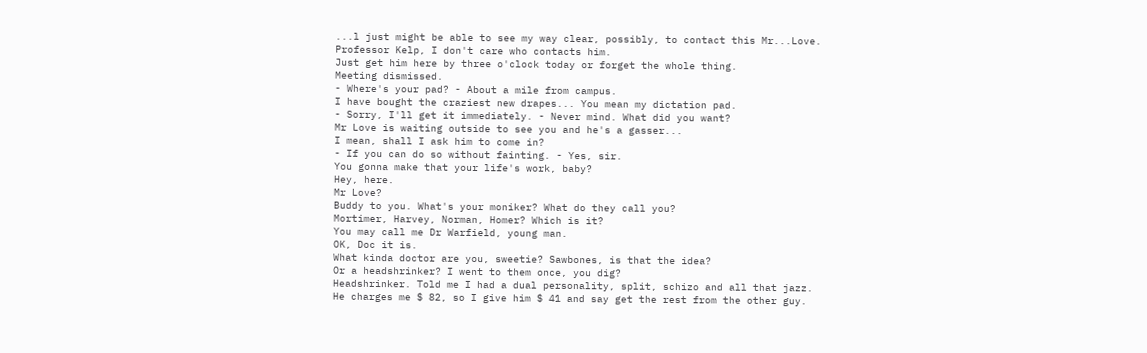...l just might be able to see my way clear, possibly, to contact this Mr...Love.
Professor Kelp, I don't care who contacts him.
Just get him here by three o'clock today or forget the whole thing.
Meeting dismissed.
- Where's your pad? - About a mile from campus.
I have bought the craziest new drapes... You mean my dictation pad.
- Sorry, I'll get it immediately. - Never mind. What did you want?
Mr Love is waiting outside to see you and he's a gasser...
I mean, shall I ask him to come in?
- If you can do so without fainting. - Yes, sir.
You gonna make that your life's work, baby?
Hey, here.
Mr Love?
Buddy to you. What's your moniker? What do they call you?
Mortimer, Harvey, Norman, Homer? Which is it?
You may call me Dr Warfield, young man.
OK, Doc it is.
What kinda doctor are you, sweetie? Sawbones, is that the idea?
Or a headshrinker? I went to them once, you dig?
Headshrinker. Told me I had a dual personality, split, schizo and all that jazz.
He charges me $ 82, so I give him $ 41 and say get the rest from the other guy.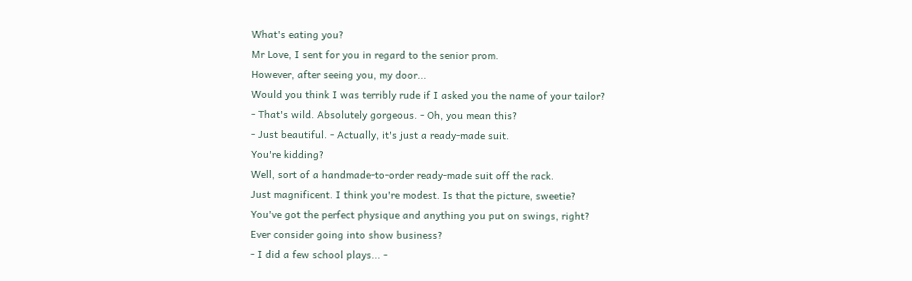What's eating you?
Mr Love, I sent for you in regard to the senior prom.
However, after seeing you, my door...
Would you think I was terribly rude if I asked you the name of your tailor?
- That's wild. Absolutely gorgeous. - Oh, you mean this?
- Just beautiful. - Actually, it's just a ready-made suit.
You're kidding?
Well, sort of a handmade-to-order ready-made suit off the rack.
Just magnificent. I think you're modest. Is that the picture, sweetie?
You've got the perfect physique and anything you put on swings, right?
Ever consider going into show business?
- I did a few school plays... -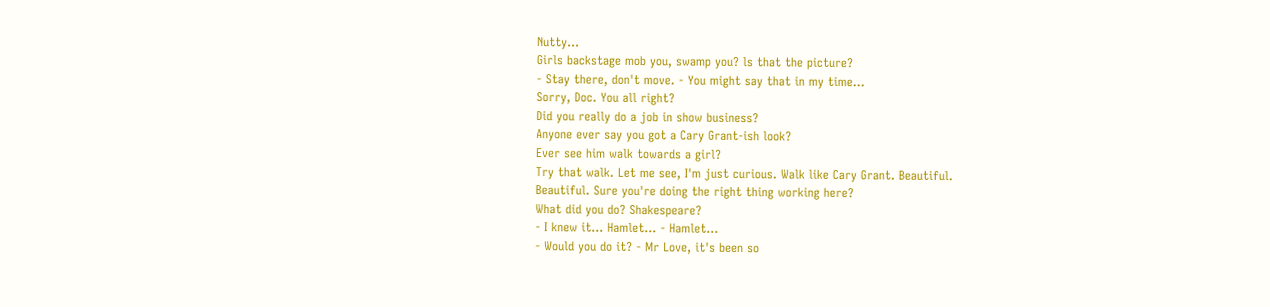Nutty...
Girls backstage mob you, swamp you? ls that the picture?
- Stay there, don't move. - You might say that in my time...
Sorry, Doc. You all right?
Did you really do a job in show business?
Anyone ever say you got a Cary Grant-ish look?
Ever see him walk towards a girl?
Try that walk. Let me see, I'm just curious. Walk like Cary Grant. Beautiful.
Beautiful. Sure you're doing the right thing working here?
What did you do? Shakespeare?
- I knew it... Hamlet... - Hamlet...
- Would you do it? - Mr Love, it's been so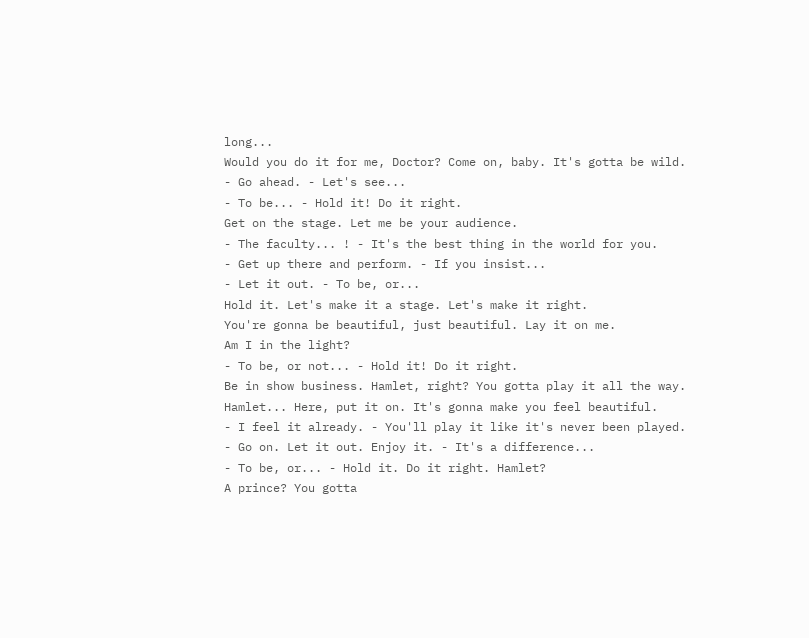long...
Would you do it for me, Doctor? Come on, baby. It's gotta be wild.
- Go ahead. - Let's see...
- To be... - Hold it! Do it right.
Get on the stage. Let me be your audience.
- The faculty... ! - It's the best thing in the world for you.
- Get up there and perform. - If you insist...
- Let it out. - To be, or...
Hold it. Let's make it a stage. Let's make it right.
You're gonna be beautiful, just beautiful. Lay it on me.
Am I in the light?
- To be, or not... - Hold it! Do it right.
Be in show business. Hamlet, right? You gotta play it all the way.
Hamlet... Here, put it on. It's gonna make you feel beautiful.
- I feel it already. - You'll play it like it's never been played.
- Go on. Let it out. Enjoy it. - It's a difference...
- To be, or... - Hold it. Do it right. Hamlet?
A prince? You gotta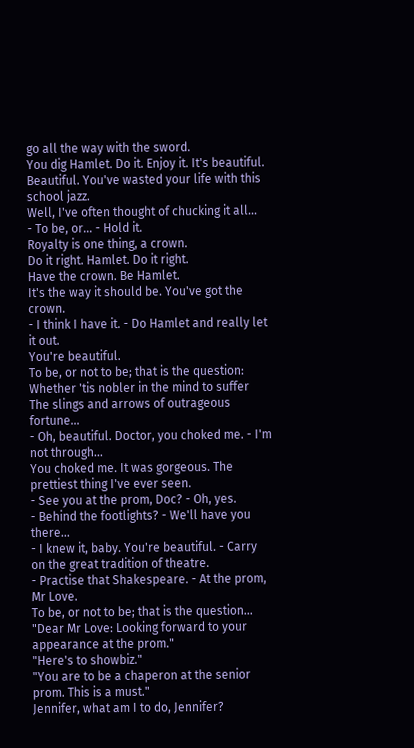go all the way with the sword.
You dig Hamlet. Do it. Enjoy it. It's beautiful.
Beautiful. You've wasted your life with this school jazz.
Well, I've often thought of chucking it all...
- To be, or... - Hold it.
Royalty is one thing, a crown.
Do it right. Hamlet. Do it right.
Have the crown. Be Hamlet.
It's the way it should be. You've got the crown.
- I think I have it. - Do Hamlet and really let it out.
You're beautiful.
To be, or not to be; that is the question:
Whether 'tis nobler in the mind to suffer
The slings and arrows of outrageous fortune...
- Oh, beautiful. Doctor, you choked me. - I'm not through...
You choked me. It was gorgeous. The prettiest thing I've ever seen.
- See you at the prom, Doc? - Oh, yes.
- Behind the footlights? - We'll have you there...
- I knew it, baby. You're beautiful. - Carry on the great tradition of theatre.
- Practise that Shakespeare. - At the prom, Mr Love.
To be, or not to be; that is the question...
"Dear Mr Love: Looking forward to your appearance at the prom."
"Here's to showbiz."
"You are to be a chaperon at the senior prom. This is a must."
Jennifer, what am I to do, Jennifer?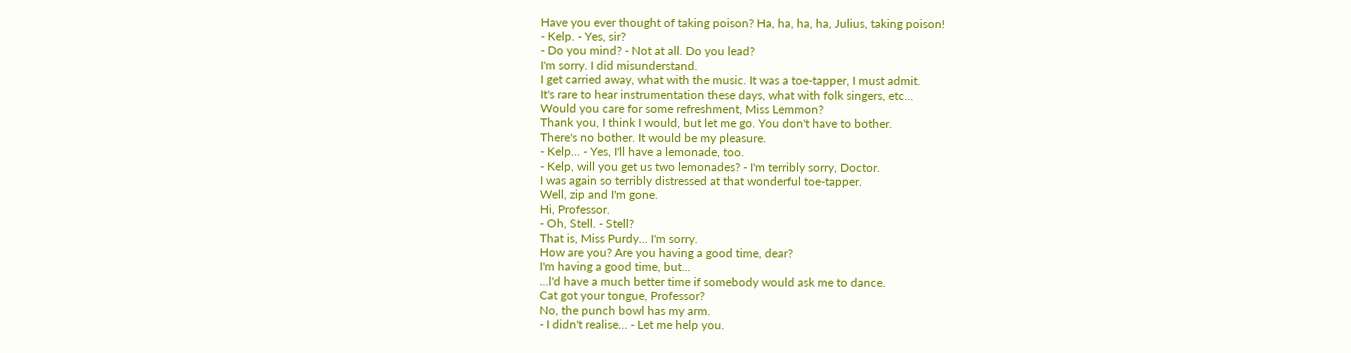Have you ever thought of taking poison? Ha, ha, ha, ha, Julius, taking poison!
- Kelp. - Yes, sir?
- Do you mind? - Not at all. Do you lead?
I'm sorry. I did misunderstand.
I get carried away, what with the music. It was a toe-tapper, I must admit.
It's rare to hear instrumentation these days, what with folk singers, etc...
Would you care for some refreshment, Miss Lemmon?
Thank you, I think I would, but let me go. You don't have to bother.
There's no bother. It would be my pleasure.
- Kelp... - Yes, I'll have a lemonade, too.
- Kelp, will you get us two lemonades? - I'm terribly sorry, Doctor.
I was again so terribly distressed at that wonderful toe-tapper.
Well, zip and I'm gone.
Hi, Professor.
- Oh, Stell. - Stell?
That is, Miss Purdy... I'm sorry.
How are you? Are you having a good time, dear?
I'm having a good time, but...
...l'd have a much better time if somebody would ask me to dance.
Cat got your tongue, Professor?
No, the punch bowl has my arm.
- I didn't realise... - Let me help you.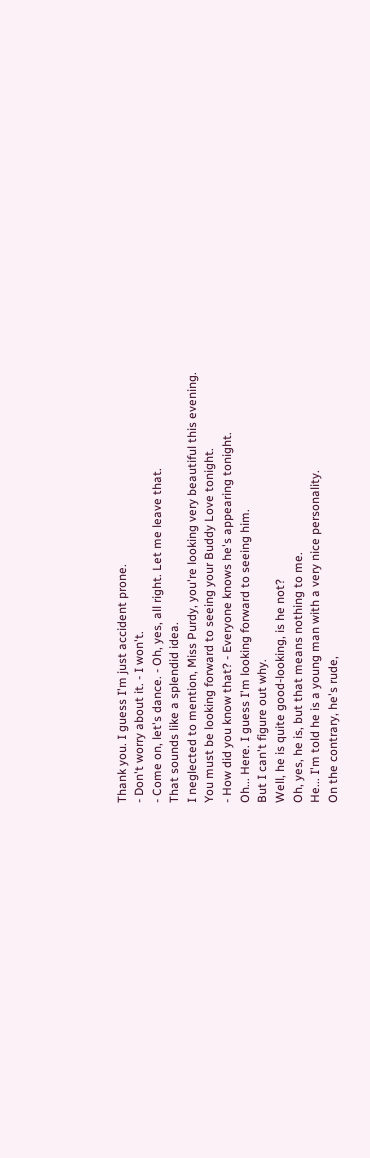Thank you. I guess I'm just accident prone.
- Don't worry about it. - I won't.
- Come on, let's dance. - Oh, yes, all right. Let me leave that.
That sounds like a splendid idea.
I neglected to mention, Miss Purdy, you're looking very beautiful this evening.
You must be looking forward to seeing your Buddy Love tonight.
- How did you know that? - Everyone knows he's appearing tonight.
Oh... Here. I guess I'm looking forward to seeing him.
But I can't figure out why.
Well, he is quite good-looking, is he not?
Oh, yes, he is, but that means nothing to me.
He... I'm told he is a young man with a very nice personality.
On the contrary, he's rude,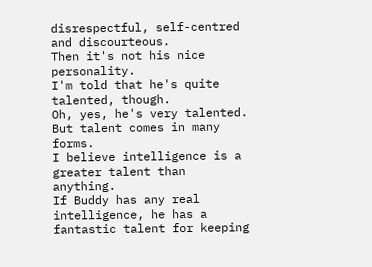disrespectful, self-centred and discourteous.
Then it's not his nice personality.
I'm told that he's quite talented, though.
Oh, yes, he's very talented. But talent comes in many forms.
I believe intelligence is a greater talent than anything.
If Buddy has any real intelligence, he has a fantastic talent for keeping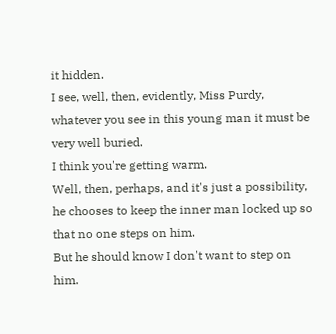it hidden.
I see, well, then, evidently, Miss Purdy,
whatever you see in this young man it must be very well buried.
I think you're getting warm.
Well, then, perhaps, and it's just a possibility,
he chooses to keep the inner man locked up so that no one steps on him.
But he should know I don't want to step on him.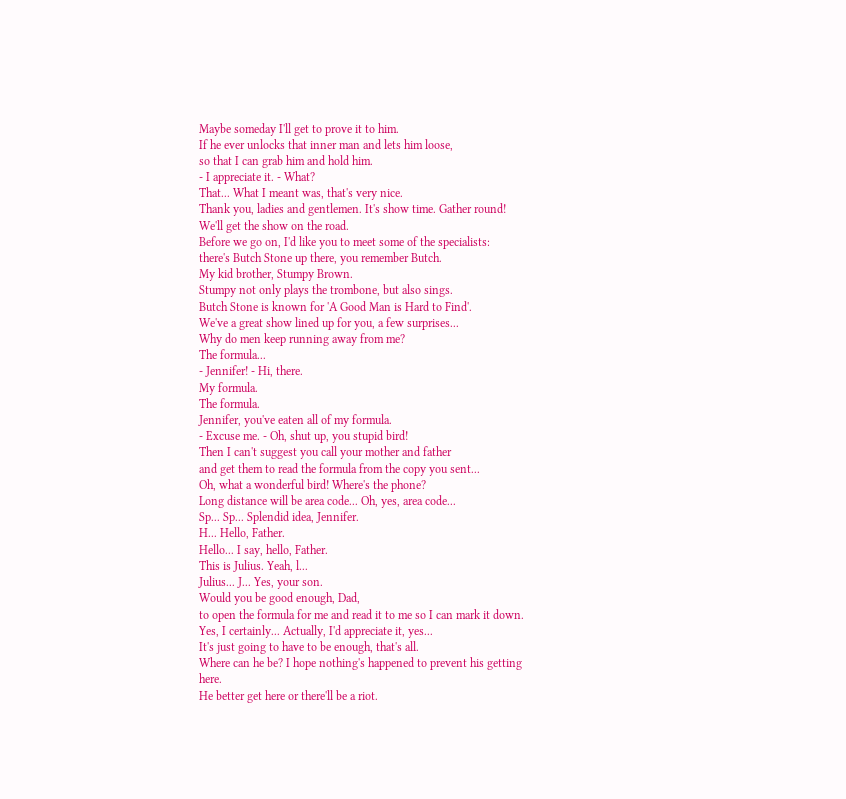Maybe someday I'll get to prove it to him.
If he ever unlocks that inner man and lets him loose,
so that I can grab him and hold him.
- I appreciate it. - What?
That... What I meant was, that's very nice.
Thank you, ladies and gentlemen. It's show time. Gather round!
We'll get the show on the road.
Before we go on, I'd like you to meet some of the specialists:
there's Butch Stone up there, you remember Butch.
My kid brother, Stumpy Brown.
Stumpy not only plays the trombone, but also sings.
Butch Stone is known for 'A Good Man is Hard to Find'.
We've a great show lined up for you, a few surprises...
Why do men keep running away from me?
The formula...
- Jennifer! - Hi, there.
My formula.
The formula.
Jennifer, you've eaten all of my formula.
- Excuse me. - Oh, shut up, you stupid bird!
Then I can't suggest you call your mother and father
and get them to read the formula from the copy you sent...
Oh, what a wonderful bird! Where's the phone?
Long distance will be area code... Oh, yes, area code...
Sp... Sp... Splendid idea, Jennifer.
H... Hello, Father.
Hello... I say, hello, Father.
This is Julius. Yeah, l...
Julius... J... Yes, your son.
Would you be good enough, Dad,
to open the formula for me and read it to me so I can mark it down.
Yes, I certainly... Actually, I'd appreciate it, yes...
It's just going to have to be enough, that's all.
Where can he be? I hope nothing's happened to prevent his getting here.
He better get here or there'll be a riot.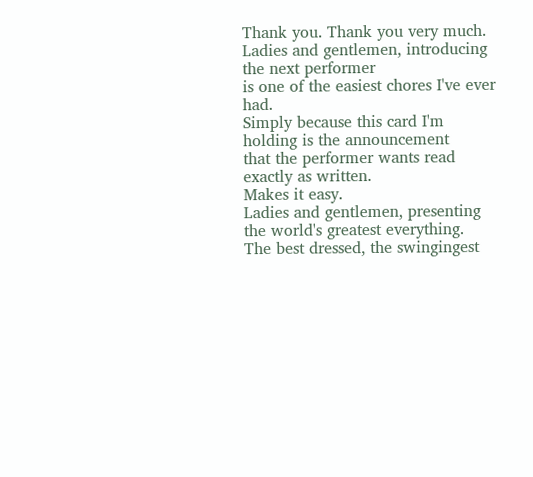Thank you. Thank you very much.
Ladies and gentlemen, introducing the next performer
is one of the easiest chores I've ever had.
Simply because this card I'm holding is the announcement
that the performer wants read exactly as written.
Makes it easy.
Ladies and gentlemen, presenting the world's greatest everything.
The best dressed, the swingingest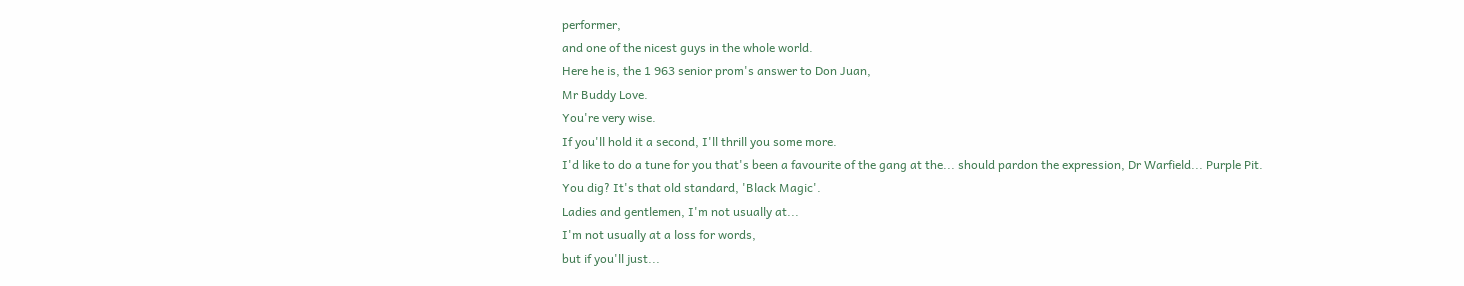performer,
and one of the nicest guys in the whole world.
Here he is, the 1 963 senior prom's answer to Don Juan,
Mr Buddy Love.
You're very wise.
If you'll hold it a second, I'll thrill you some more.
I'd like to do a tune for you that's been a favourite of the gang at the... should pardon the expression, Dr Warfield... Purple Pit.
You dig? It's that old standard, 'Black Magic'.
Ladies and gentlemen, I'm not usually at...
I'm not usually at a loss for words,
but if you'll just...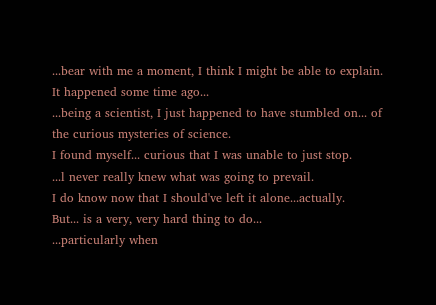...bear with me a moment, I think I might be able to explain.
It happened some time ago...
...being a scientist, I just happened to have stumbled on... of the curious mysteries of science.
I found myself... curious that I was unable to just stop.
...l never really knew what was going to prevail.
I do know now that I should've left it alone...actually.
But... is a very, very hard thing to do...
...particularly when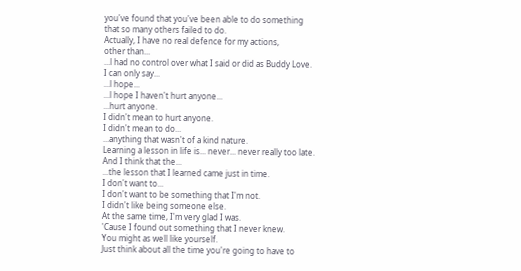you've found that you've been able to do something
that so many others failed to do.
Actually, I have no real defence for my actions,
other than...
...l had no control over what I said or did as Buddy Love.
I can only say...
...l hope...
...l hope I haven't hurt anyone...
...hurt anyone.
I didn't mean to hurt anyone.
I didn't mean to do...
...anything that wasn't of a kind nature.
Learning a lesson in life is... never... never really too late.
And I think that the...
...the lesson that I learned came just in time.
I don't want to...
I don't want to be something that I'm not.
I didn't like being someone else.
At the same time, I'm very glad I was.
'Cause I found out something that I never knew.
You might as well like yourself.
Just think about all the time you're going to have to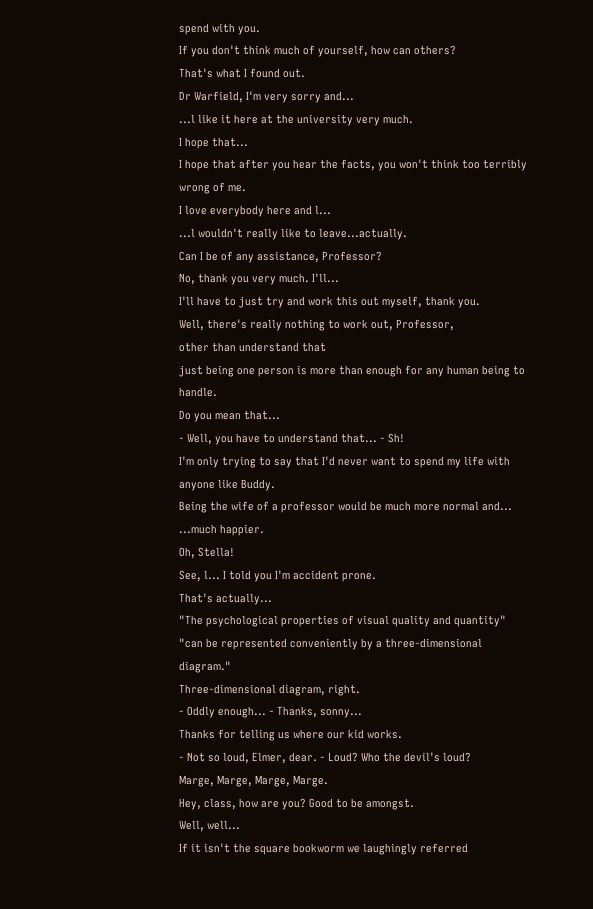spend with you.
If you don't think much of yourself, how can others?
That's what I found out.
Dr Warfield, I'm very sorry and...
...l like it here at the university very much.
I hope that...
I hope that after you hear the facts, you won't think too terribly wrong of me.
I love everybody here and l...
...l wouldn't really like to leave...actually.
Can I be of any assistance, Professor?
No, thank you very much. I'll...
I'll have to just try and work this out myself, thank you.
Well, there's really nothing to work out, Professor,
other than understand that
just being one person is more than enough for any human being to handle.
Do you mean that...
- Well, you have to understand that... - Sh!
I'm only trying to say that I'd never want to spend my life with anyone like Buddy.
Being the wife of a professor would be much more normal and...
...much happier.
Oh, Stella!
See, l... I told you I'm accident prone.
That's actually...
"The psychological properties of visual quality and quantity"
"can be represented conveniently by a three-dimensional diagram."
Three-dimensional diagram, right.
- Oddly enough... - Thanks, sonny...
Thanks for telling us where our kid works.
- Not so loud, Elmer, dear. - Loud? Who the devil's loud?
Marge, Marge, Marge, Marge.
Hey, class, how are you? Good to be amongst.
Well, well...
If it isn't the square bookworm we laughingly referred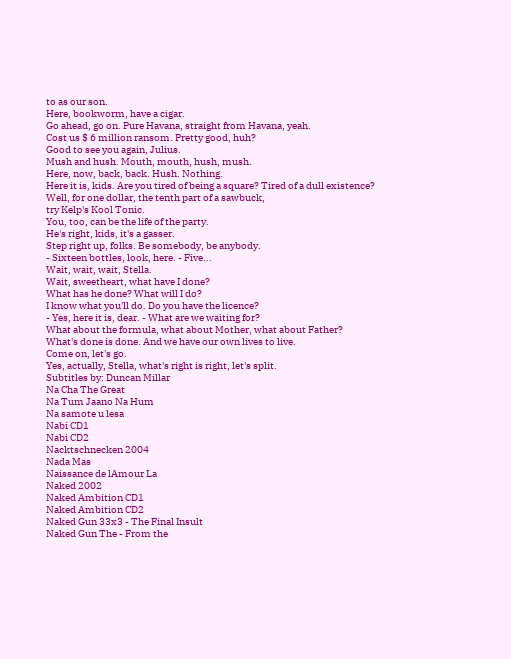to as our son.
Here, bookworm, have a cigar.
Go ahead, go on. Pure Havana, straight from Havana, yeah.
Cost us $ 6 million ransom. Pretty good, huh?
Good to see you again, Julius.
Mush and hush. Mouth, mouth, hush, mush.
Here, now, back, back. Hush. Nothing.
Here it is, kids. Are you tired of being a square? Tired of a dull existence?
Well, for one dollar, the tenth part of a sawbuck,
try Kelp's Kool Tonic.
You, too, can be the life of the party.
He's right, kids, it's a gasser.
Step right up, folks. Be somebody, be anybody.
- Sixteen bottles, look, here. - Five...
Wait, wait, wait, Stella.
Wait, sweetheart, what have I done?
What has he done? What will I do?
I know what you'll do. Do you have the licence?
- Yes, here it is, dear. - What are we waiting for?
What about the formula, what about Mother, what about Father?
What's done is done. And we have our own lives to live.
Come on, let's go.
Yes, actually, Stella, what's right is right, let's split.
Subtitles by: Duncan Millar
Na Cha The Great
Na Tum Jaano Na Hum
Na samote u lesa
Nabi CD1
Nabi CD2
Nacktschnecken 2004
Nada Mas
Naissance de lAmour La
Naked 2002
Naked Ambition CD1
Naked Ambition CD2
Naked Gun 33x3 - The Final Insult
Naked Gun The - From the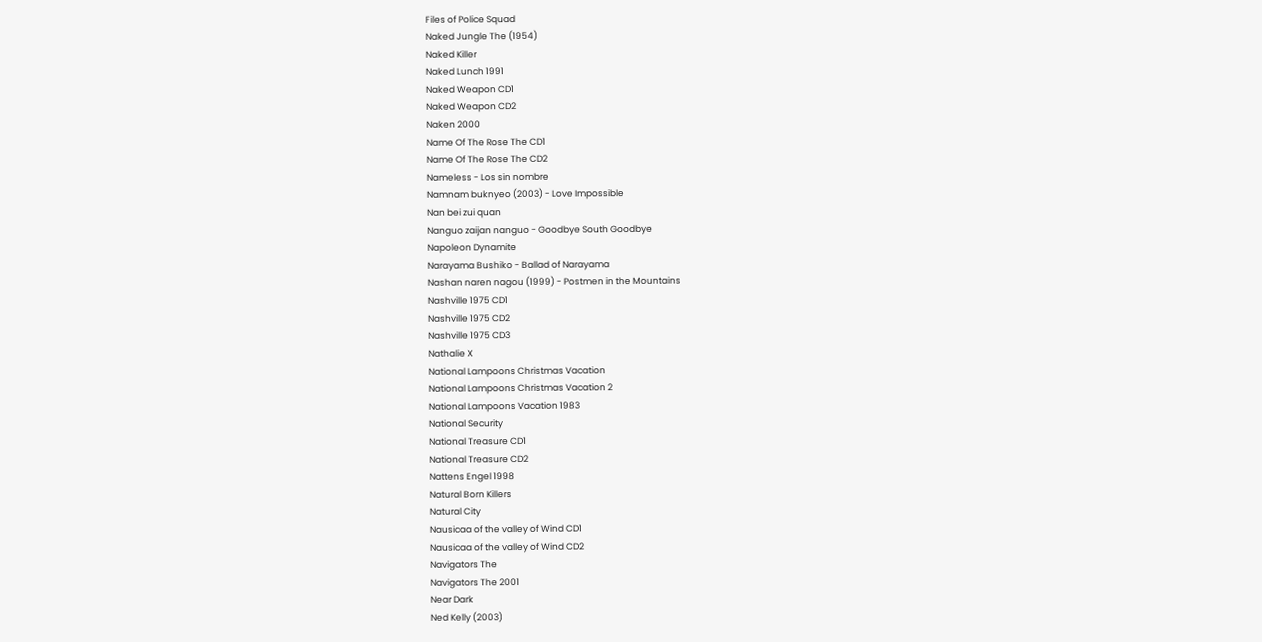Files of Police Squad
Naked Jungle The (1954)
Naked Killer
Naked Lunch 1991
Naked Weapon CD1
Naked Weapon CD2
Naken 2000
Name Of The Rose The CD1
Name Of The Rose The CD2
Nameless - Los sin nombre
Namnam buknyeo (2003) - Love Impossible
Nan bei zui quan
Nanguo zaijan nanguo - Goodbye South Goodbye
Napoleon Dynamite
Narayama Bushiko - Ballad of Narayama
Nashan naren nagou (1999) - Postmen in the Mountains
Nashville 1975 CD1
Nashville 1975 CD2
Nashville 1975 CD3
Nathalie X
National Lampoons Christmas Vacation
National Lampoons Christmas Vacation 2
National Lampoons Vacation 1983
National Security
National Treasure CD1
National Treasure CD2
Nattens Engel 1998
Natural Born Killers
Natural City
Nausicaa of the valley of Wind CD1
Nausicaa of the valley of Wind CD2
Navigators The
Navigators The 2001
Near Dark
Ned Kelly (2003)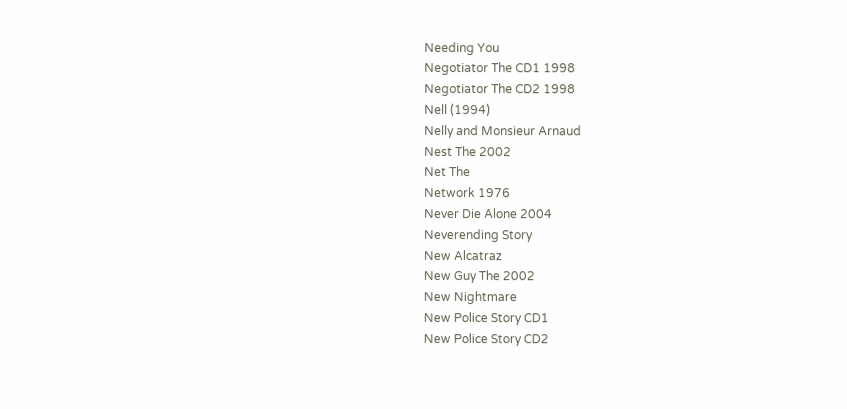Needing You
Negotiator The CD1 1998
Negotiator The CD2 1998
Nell (1994)
Nelly and Monsieur Arnaud
Nest The 2002
Net The
Network 1976
Never Die Alone 2004
Neverending Story
New Alcatraz
New Guy The 2002
New Nightmare
New Police Story CD1
New Police Story CD2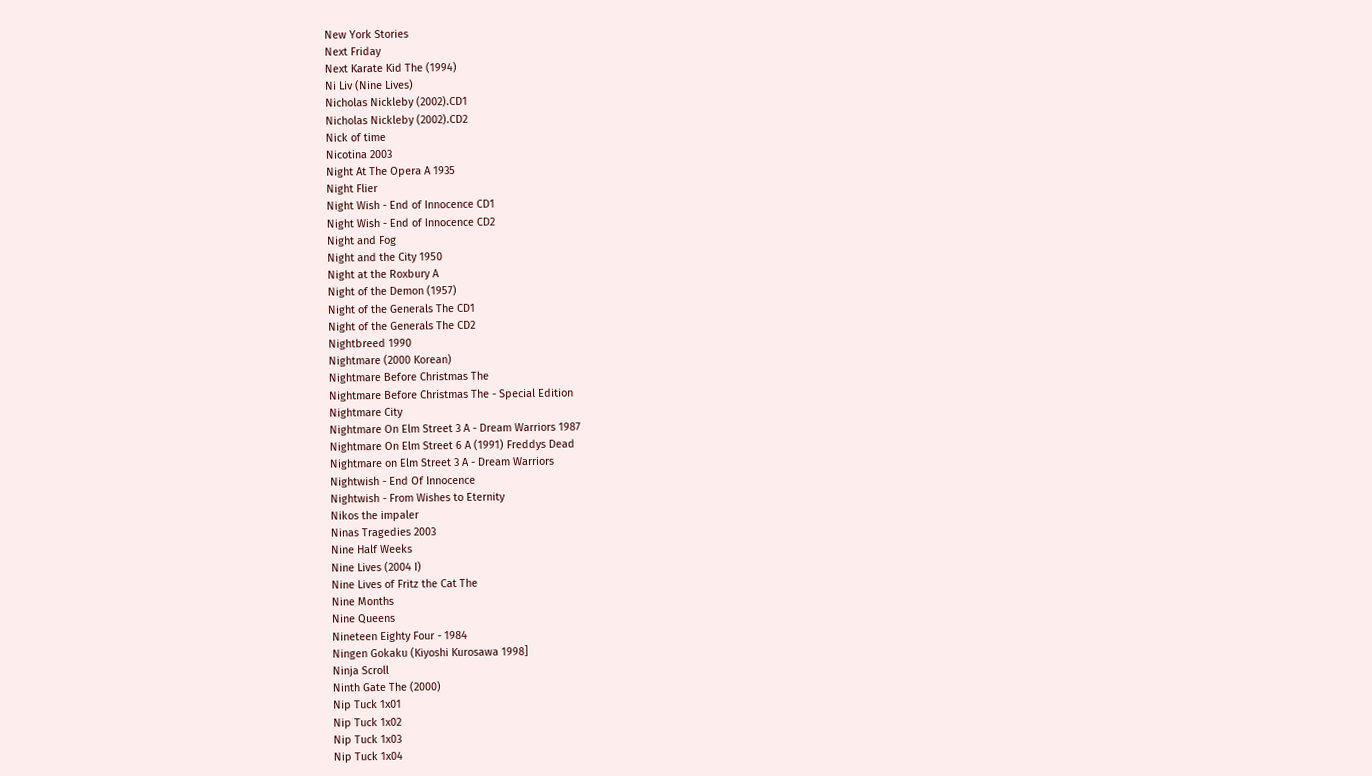New York Stories
Next Friday
Next Karate Kid The (1994)
Ni Liv (Nine Lives)
Nicholas Nickleby (2002).CD1
Nicholas Nickleby (2002).CD2
Nick of time
Nicotina 2003
Night At The Opera A 1935
Night Flier
Night Wish - End of Innocence CD1
Night Wish - End of Innocence CD2
Night and Fog
Night and the City 1950
Night at the Roxbury A
Night of the Demon (1957)
Night of the Generals The CD1
Night of the Generals The CD2
Nightbreed 1990
Nightmare (2000 Korean)
Nightmare Before Christmas The
Nightmare Before Christmas The - Special Edition
Nightmare City
Nightmare On Elm Street 3 A - Dream Warriors 1987
Nightmare On Elm Street 6 A (1991) Freddys Dead
Nightmare on Elm Street 3 A - Dream Warriors
Nightwish - End Of Innocence
Nightwish - From Wishes to Eternity
Nikos the impaler
Ninas Tragedies 2003
Nine Half Weeks
Nine Lives (2004 I)
Nine Lives of Fritz the Cat The
Nine Months
Nine Queens
Nineteen Eighty Four - 1984
Ningen Gokaku (Kiyoshi Kurosawa 1998]
Ninja Scroll
Ninth Gate The (2000)
Nip Tuck 1x01
Nip Tuck 1x02
Nip Tuck 1x03
Nip Tuck 1x04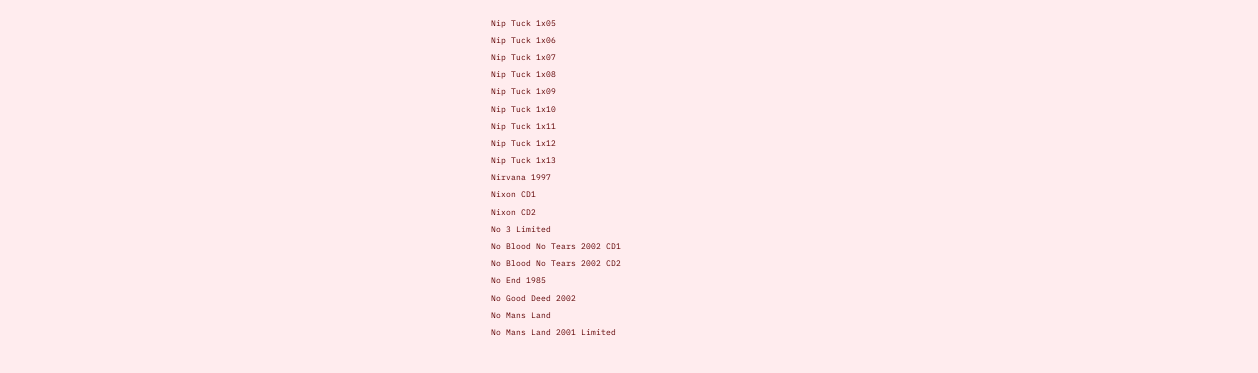Nip Tuck 1x05
Nip Tuck 1x06
Nip Tuck 1x07
Nip Tuck 1x08
Nip Tuck 1x09
Nip Tuck 1x10
Nip Tuck 1x11
Nip Tuck 1x12
Nip Tuck 1x13
Nirvana 1997
Nixon CD1
Nixon CD2
No 3 Limited
No Blood No Tears 2002 CD1
No Blood No Tears 2002 CD2
No End 1985
No Good Deed 2002
No Mans Land
No Mans Land 2001 Limited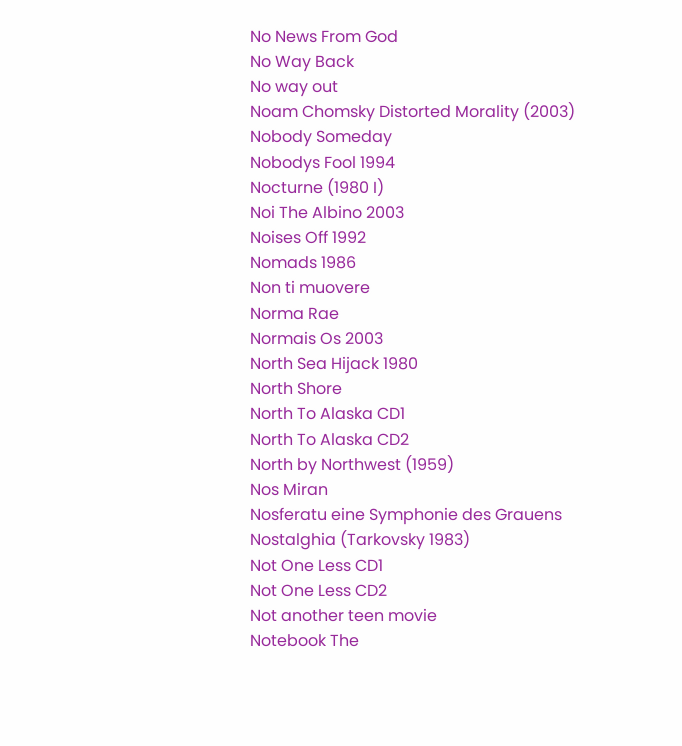No News From God
No Way Back
No way out
Noam Chomsky Distorted Morality (2003)
Nobody Someday
Nobodys Fool 1994
Nocturne (1980 I)
Noi The Albino 2003
Noises Off 1992
Nomads 1986
Non ti muovere
Norma Rae
Normais Os 2003
North Sea Hijack 1980
North Shore
North To Alaska CD1
North To Alaska CD2
North by Northwest (1959)
Nos Miran
Nosferatu eine Symphonie des Grauens
Nostalghia (Tarkovsky 1983)
Not One Less CD1
Not One Less CD2
Not another teen movie
Notebook The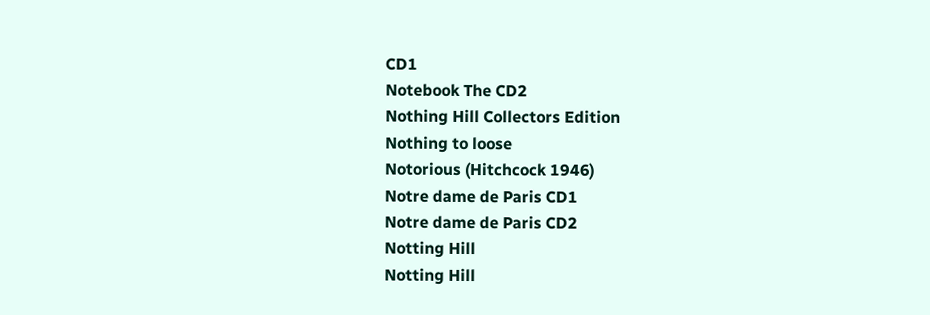CD1
Notebook The CD2
Nothing Hill Collectors Edition
Nothing to loose
Notorious (Hitchcock 1946)
Notre dame de Paris CD1
Notre dame de Paris CD2
Notting Hill
Notting Hill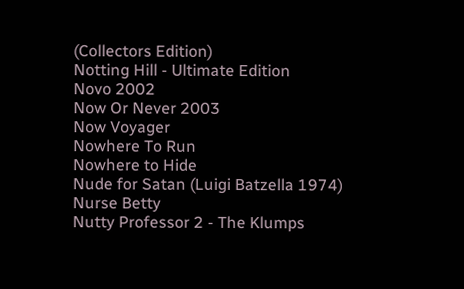(Collectors Edition)
Notting Hill - Ultimate Edition
Novo 2002
Now Or Never 2003
Now Voyager
Nowhere To Run
Nowhere to Hide
Nude for Satan (Luigi Batzella 1974)
Nurse Betty
Nutty Professor 2 - The Klumps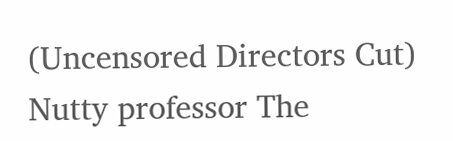(Uncensored Directors Cut)
Nutty professor The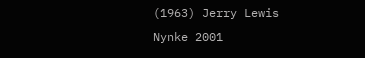(1963) Jerry Lewis
Nynke 2001